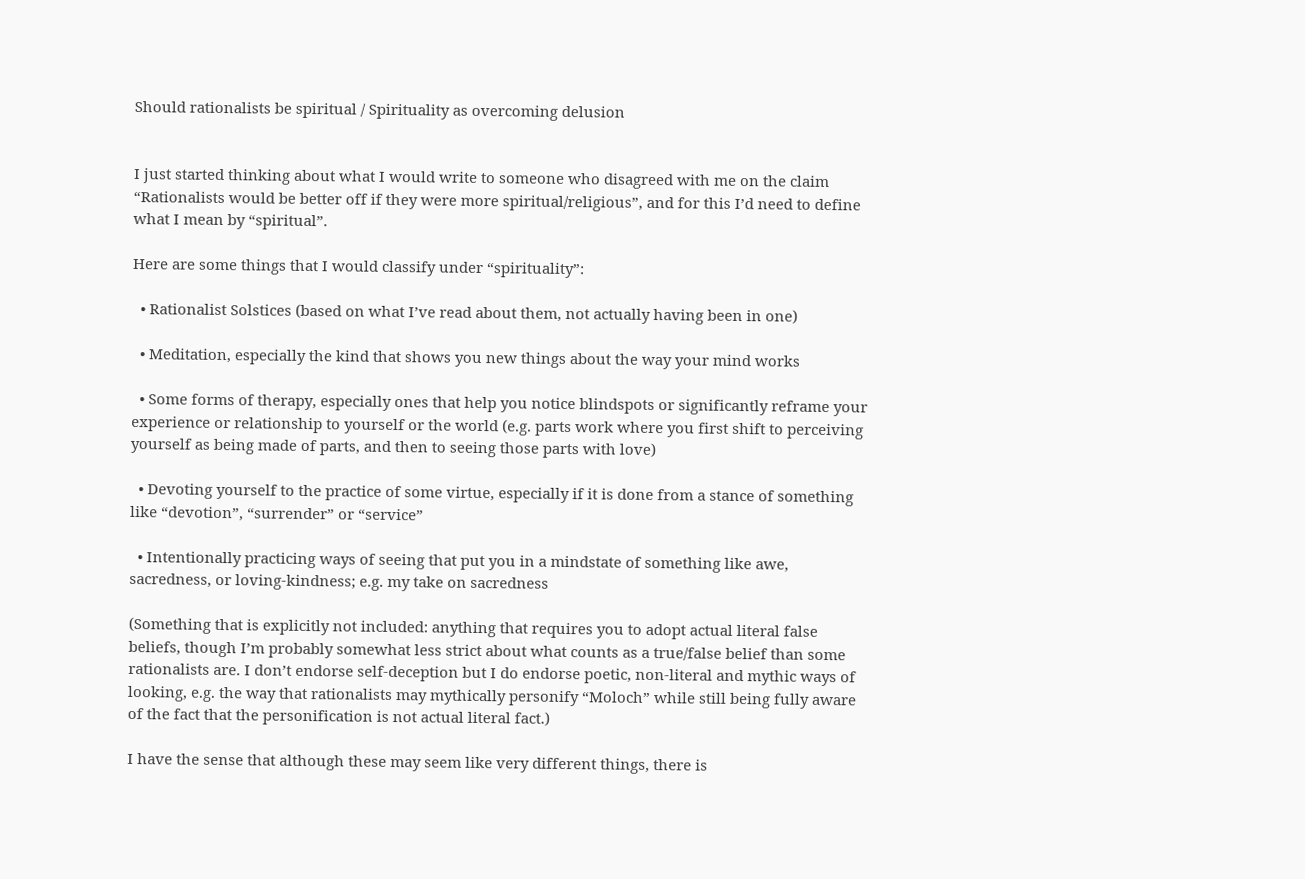Should rationalists be spiritual / Spirituality as overcoming delusion


I just started thinking about what I would write to someone who disagreed with me on the claim “Rationalists would be better off if they were more spiritual/religious”, and for this I’d need to define what I mean by “spiritual”.

Here are some things that I would classify under “spirituality”:

  • Rationalist Solstices (based on what I’ve read about them, not actually having been in one)

  • Meditation, especially the kind that shows you new things about the way your mind works

  • Some forms of therapy, especially ones that help you notice blindspots or significantly reframe your experience or relationship to yourself or the world (e.g. parts work where you first shift to perceiving yourself as being made of parts, and then to seeing those parts with love)

  • Devoting yourself to the practice of some virtue, especially if it is done from a stance of something like “devotion”, “surrender” or “service”

  • Intentionally practicing ways of seeing that put you in a mindstate of something like awe, sacredness, or loving-kindness; e.g. my take on sacredness

(Something that is explicitly not included: anything that requires you to adopt actual literal false beliefs, though I’m probably somewhat less strict about what counts as a true/false belief than some rationalists are. I don’t endorse self-deception but I do endorse poetic, non-literal and mythic ways of looking, e.g. the way that rationalists may mythically personify “Moloch” while still being fully aware of the fact that the personification is not actual literal fact.)

I have the sense that although these may seem like very different things, there is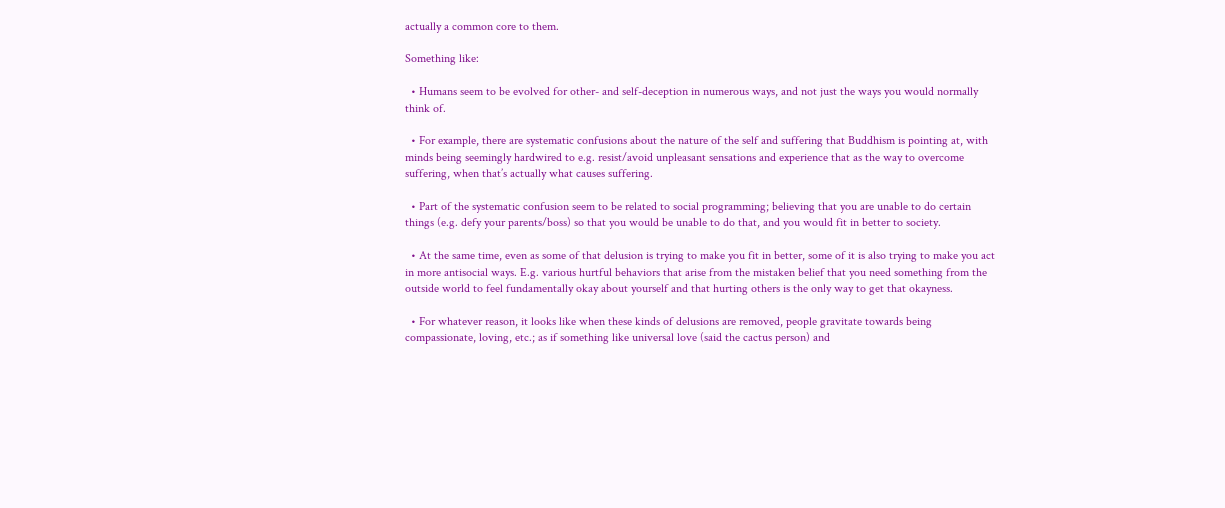actually a common core to them.

Something like:

  • Humans seem to be evolved for other- and self-deception in numerous ways, and not just the ways you would normally think of.

  • For example, there are systematic confusions about the nature of the self and suffering that Buddhism is pointing at, with minds being seemingly hardwired to e.g. resist/avoid unpleasant sensations and experience that as the way to overcome suffering, when that’s actually what causes suffering.

  • Part of the systematic confusion seem to be related to social programming; believing that you are unable to do certain things (e.g. defy your parents/boss) so that you would be unable to do that, and you would fit in better to society.

  • At the same time, even as some of that delusion is trying to make you fit in better, some of it is also trying to make you act in more antisocial ways. E.g. various hurtful behaviors that arise from the mistaken belief that you need something from the outside world to feel fundamentally okay about yourself and that hurting others is the only way to get that okayness.

  • For whatever reason, it looks like when these kinds of delusions are removed, people gravitate towards being compassionate, loving, etc.; as if something like universal love (said the cactus person) and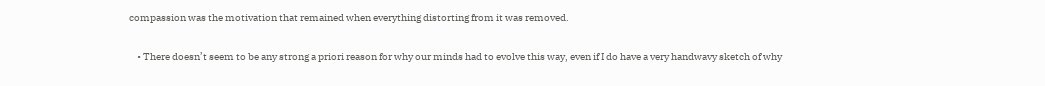compassion was the motivation that remained when everything distorting from it was removed.

    • There doesn’t seem to be any strong a priori reason for why our minds had to evolve this way, even if I do have a very handwavy sketch of why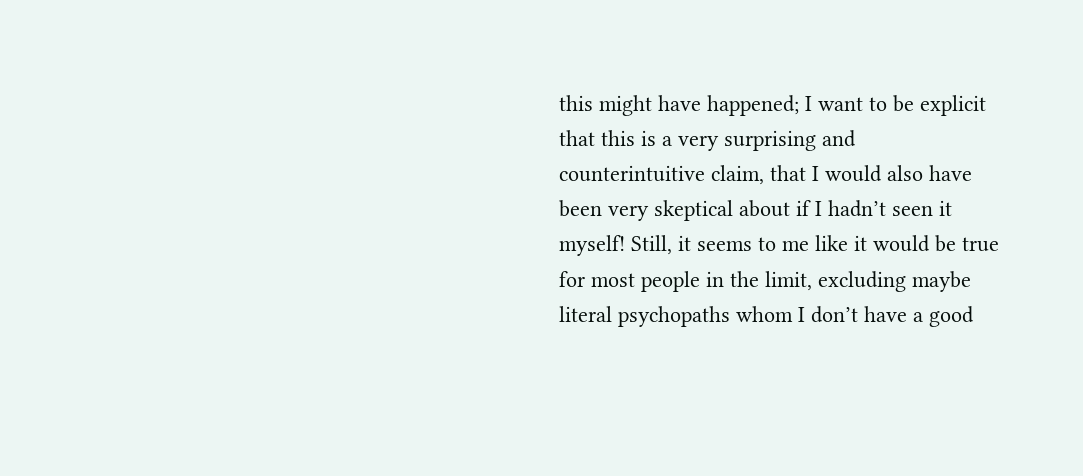this might have happened; I want to be explicit that this is a very surprising and counterintuitive claim, that I would also have been very skeptical about if I hadn’t seen it myself! Still, it seems to me like it would be true for most people in the limit, excluding maybe literal psychopaths whom I don’t have a good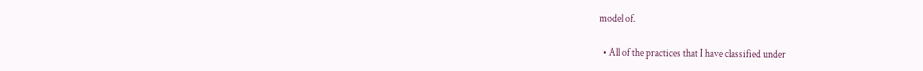model of.

  • All of the practices that I have classified under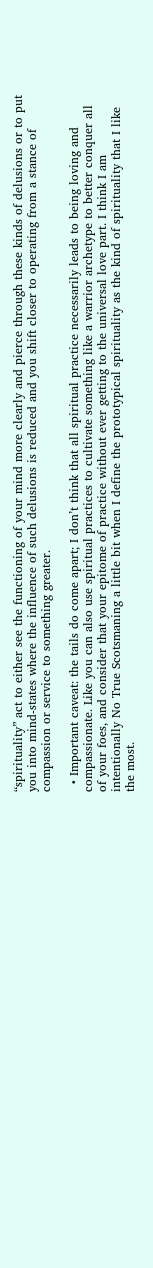“spirituality” act to either see the functioning of your mind more clearly and pierce through these kinds of delusions or to put you into mind-states where the influence of such delusions is reduced and you shift closer to operating from a stance of compassion or service to something greater.

  • Important caveat: the tails do come apart; I don’t think that all spiritual practice necessarily leads to being loving and compassionate. Like you can also use spiritual practices to cultivate something like a warrior archetype to better conquer all of your foes, and consider that your epitome of practice without ever getting to the universal love part. I think I am intentionally No True Scotsmaning a little bit when I define the prototypical spirituality as the kind of spirituality that I like the most.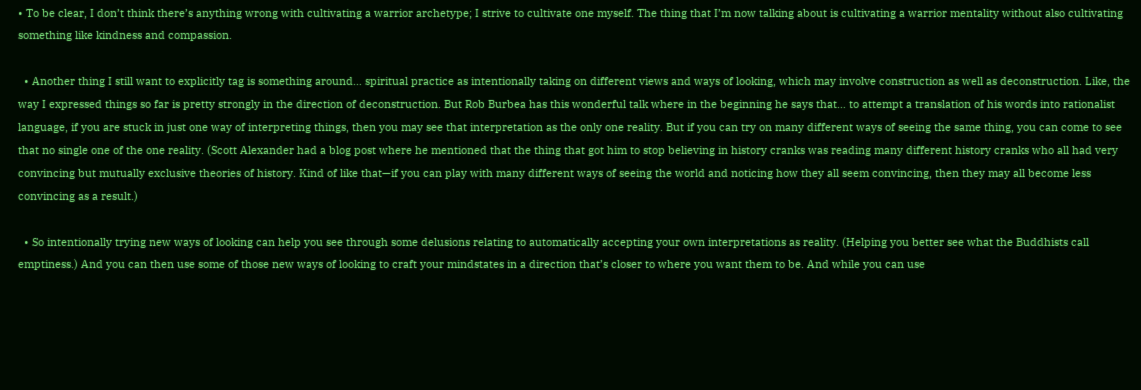• To be clear, I don’t think there’s anything wrong with cultivating a warrior archetype; I strive to cultivate one myself. The thing that I’m now talking about is cultivating a warrior mentality without also cultivating something like kindness and compassion.

  • Another thing I still want to explicitly tag is something around… spiritual practice as intentionally taking on different views and ways of looking, which may involve construction as well as deconstruction. Like, the way I expressed things so far is pretty strongly in the direction of deconstruction. But Rob Burbea has this wonderful talk where in the beginning he says that… to attempt a translation of his words into rationalist language, if you are stuck in just one way of interpreting things, then you may see that interpretation as the only one reality. But if you can try on many different ways of seeing the same thing, you can come to see that no single one of the one reality. (Scott Alexander had a blog post where he mentioned that the thing that got him to stop believing in history cranks was reading many different history cranks who all had very convincing but mutually exclusive theories of history. Kind of like that—if you can play with many different ways of seeing the world and noticing how they all seem convincing, then they may all become less convincing as a result.)

  • So intentionally trying new ways of looking can help you see through some delusions relating to automatically accepting your own interpretations as reality. (Helping you better see what the Buddhists call emptiness.) And you can then use some of those new ways of looking to craft your mindstates in a direction that’s closer to where you want them to be. And while you can use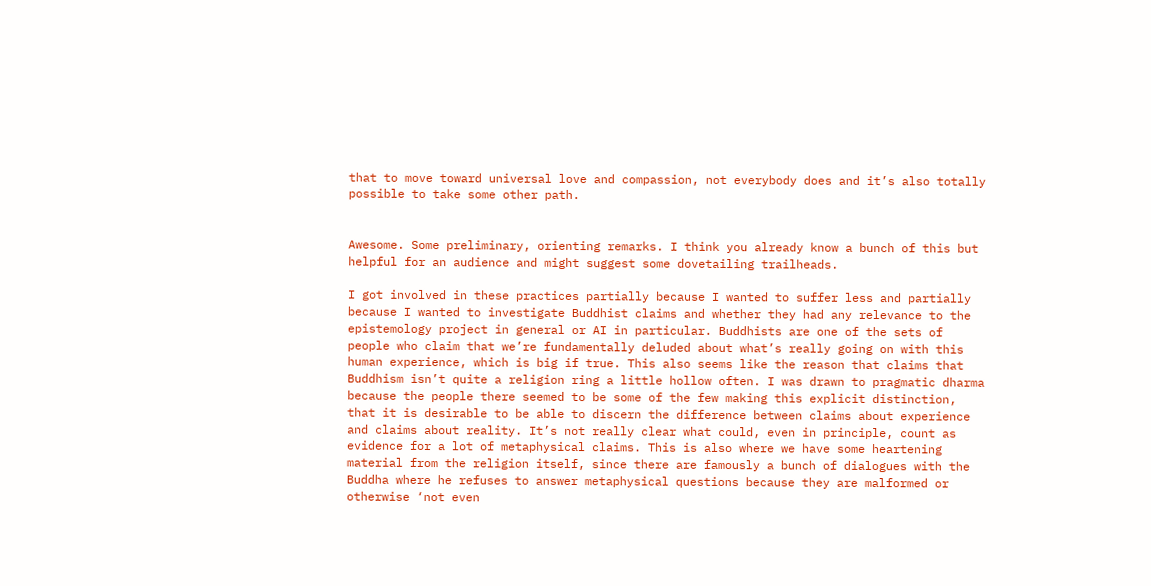that to move toward universal love and compassion, not everybody does and it’s also totally possible to take some other path.


Awesome. Some preliminary, orienting remarks. I think you already know a bunch of this but helpful for an audience and might suggest some dovetailing trailheads.

I got involved in these practices partially because I wanted to suffer less and partially because I wanted to investigate Buddhist claims and whether they had any relevance to the epistemology project in general or AI in particular. Buddhists are one of the sets of people who claim that we’re fundamentally deluded about what’s really going on with this human experience, which is big if true. This also seems like the reason that claims that Buddhism isn’t quite a religion ring a little hollow often. I was drawn to pragmatic dharma because the people there seemed to be some of the few making this explicit distinction, that it is desirable to be able to discern the difference between claims about experience and claims about reality. It’s not really clear what could, even in principle, count as evidence for a lot of metaphysical claims. This is also where we have some heartening material from the religion itself, since there are famously a bunch of dialogues with the Buddha where he refuses to answer metaphysical questions because they are malformed or otherwise ‘not even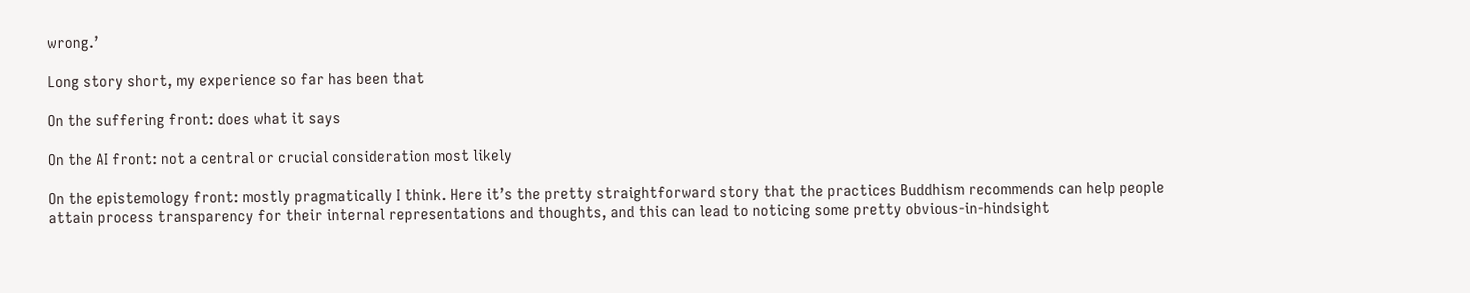wrong.’

Long story short, my experience so far has been that

On the suffering front: does what it says

On the AI front: not a central or crucial consideration most likely

On the epistemology front: mostly pragmatically I think. Here it’s the pretty straightforward story that the practices Buddhism recommends can help people attain process transparency for their internal representations and thoughts, and this can lead to noticing some pretty obvious-in-hindsight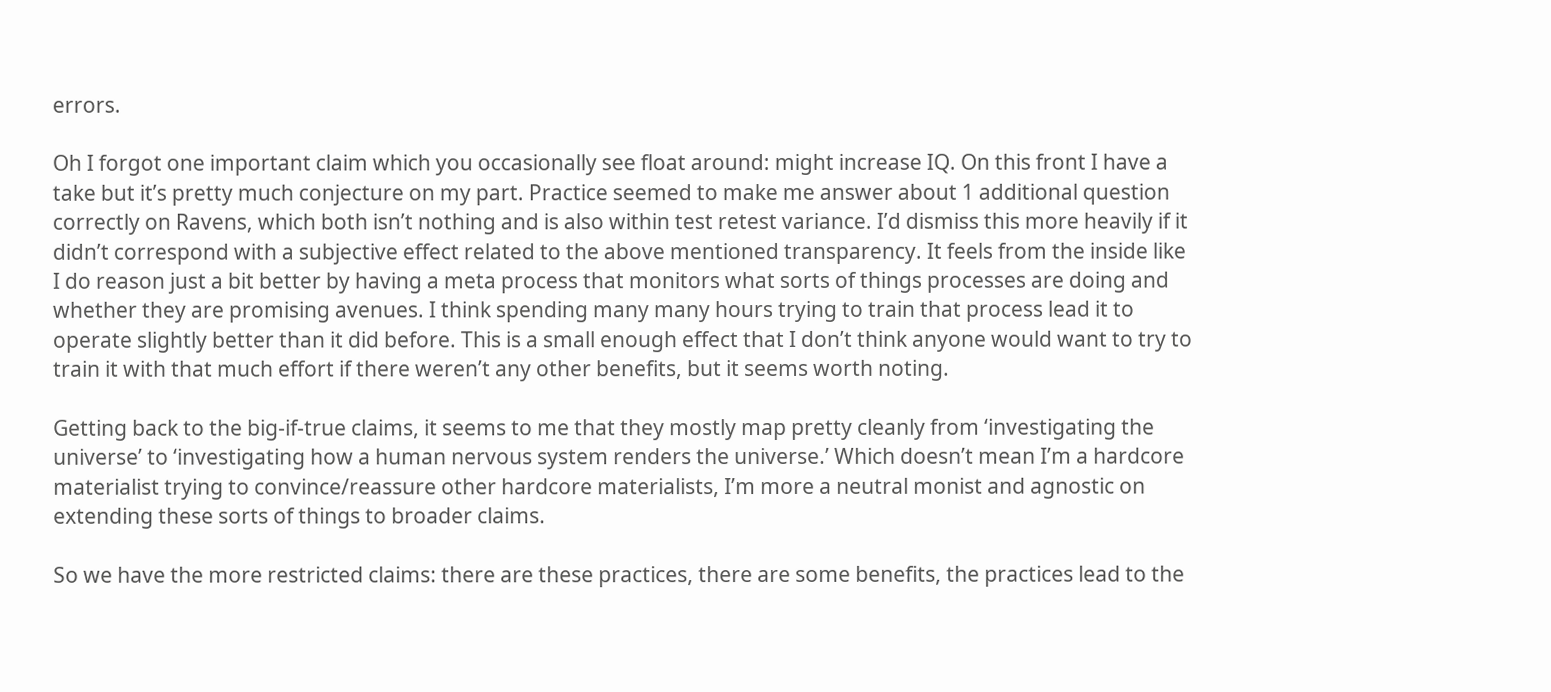errors.

Oh I forgot one important claim which you occasionally see float around: might increase IQ. On this front I have a take but it’s pretty much conjecture on my part. Practice seemed to make me answer about 1 additional question correctly on Ravens, which both isn’t nothing and is also within test retest variance. I’d dismiss this more heavily if it didn’t correspond with a subjective effect related to the above mentioned transparency. It feels from the inside like I do reason just a bit better by having a meta process that monitors what sorts of things processes are doing and whether they are promising avenues. I think spending many many hours trying to train that process lead it to operate slightly better than it did before. This is a small enough effect that I don’t think anyone would want to try to train it with that much effort if there weren’t any other benefits, but it seems worth noting.

Getting back to the big-if-true claims, it seems to me that they mostly map pretty cleanly from ‘investigating the universe’ to ‘investigating how a human nervous system renders the universe.’ Which doesn’t mean I’m a hardcore materialist trying to convince/reassure other hardcore materialists, I’m more a neutral monist and agnostic on extending these sorts of things to broader claims.

So we have the more restricted claims: there are these practices, there are some benefits, the practices lead to the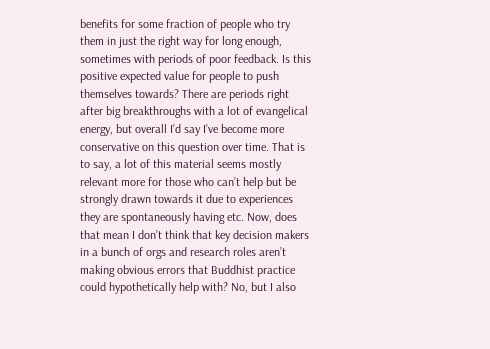benefits for some fraction of people who try them in just the right way for long enough, sometimes with periods of poor feedback. Is this positive expected value for people to push themselves towards? There are periods right after big breakthroughs with a lot of evangelical energy, but overall I’d say I’ve become more conservative on this question over time. That is to say, a lot of this material seems mostly relevant more for those who can’t help but be strongly drawn towards it due to experiences they are spontaneously having etc. Now, does that mean I don’t think that key decision makers in a bunch of orgs and research roles aren’t making obvious errors that Buddhist practice could hypothetically help with? No, but I also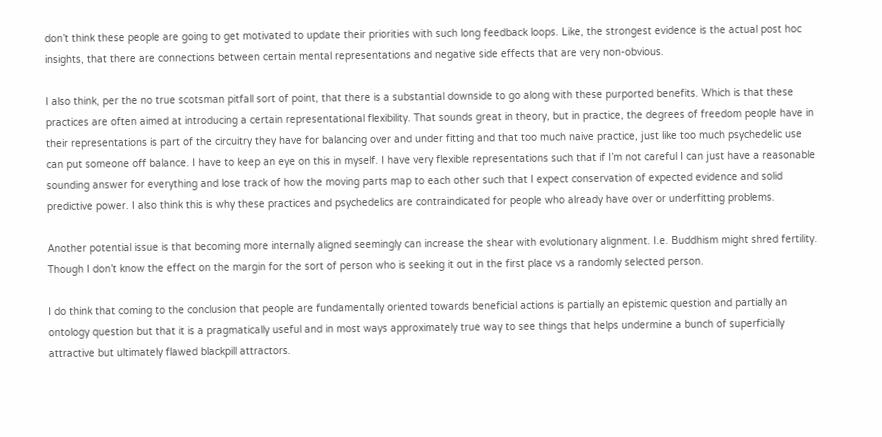don’t think these people are going to get motivated to update their priorities with such long feedback loops. Like, the strongest evidence is the actual post hoc insights, that there are connections between certain mental representations and negative side effects that are very non-obvious.

I also think, per the no true scotsman pitfall sort of point, that there is a substantial downside to go along with these purported benefits. Which is that these practices are often aimed at introducing a certain representational flexibility. That sounds great in theory, but in practice, the degrees of freedom people have in their representations is part of the circuitry they have for balancing over and under fitting and that too much naive practice, just like too much psychedelic use can put someone off balance. I have to keep an eye on this in myself. I have very flexible representations such that if I’m not careful I can just have a reasonable sounding answer for everything and lose track of how the moving parts map to each other such that I expect conservation of expected evidence and solid predictive power. I also think this is why these practices and psychedelics are contraindicated for people who already have over or underfitting problems.

Another potential issue is that becoming more internally aligned seemingly can increase the shear with evolutionary alignment. I.e. Buddhism might shred fertility. Though I don’t know the effect on the margin for the sort of person who is seeking it out in the first place vs a randomly selected person.

I do think that coming to the conclusion that people are fundamentally oriented towards beneficial actions is partially an epistemic question and partially an ontology question but that it is a pragmatically useful and in most ways approximately true way to see things that helps undermine a bunch of superficially attractive but ultimately flawed blackpill attractors.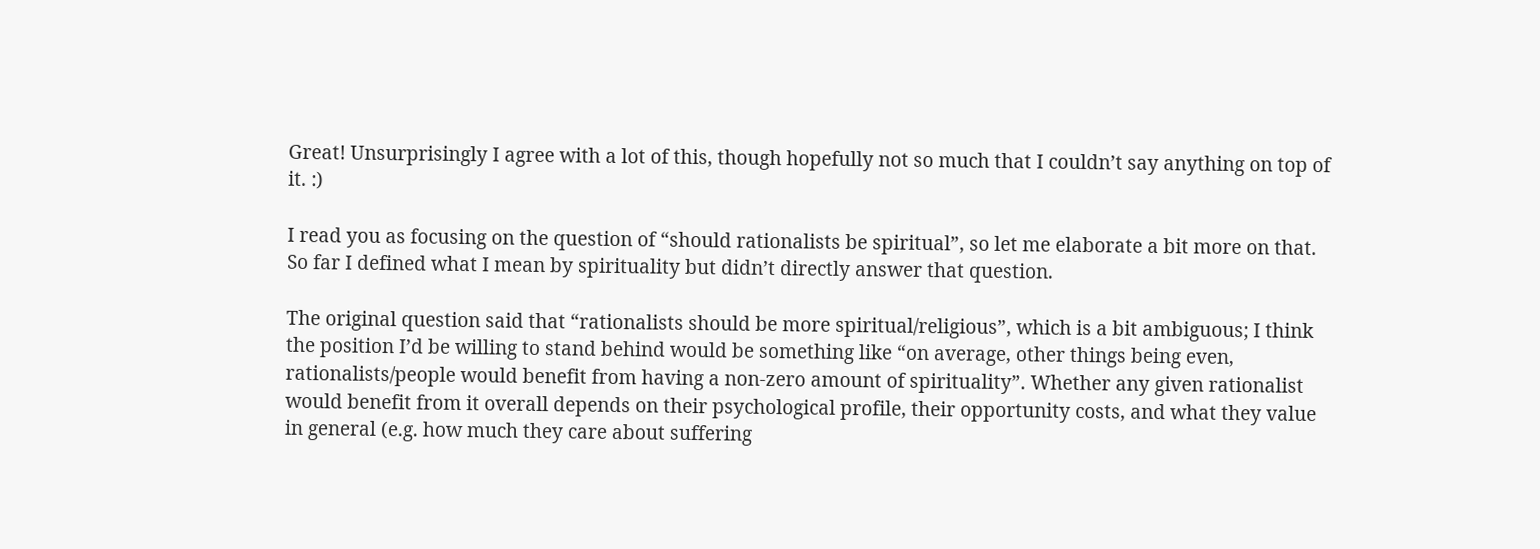Great! Unsurprisingly I agree with a lot of this, though hopefully not so much that I couldn’t say anything on top of it. :)

I read you as focusing on the question of “should rationalists be spiritual”, so let me elaborate a bit more on that. So far I defined what I mean by spirituality but didn’t directly answer that question.

The original question said that “rationalists should be more spiritual/religious”, which is a bit ambiguous; I think the position I’d be willing to stand behind would be something like “on average, other things being even, rationalists/people would benefit from having a non-zero amount of spirituality”. Whether any given rationalist would benefit from it overall depends on their psychological profile, their opportunity costs, and what they value in general (e.g. how much they care about suffering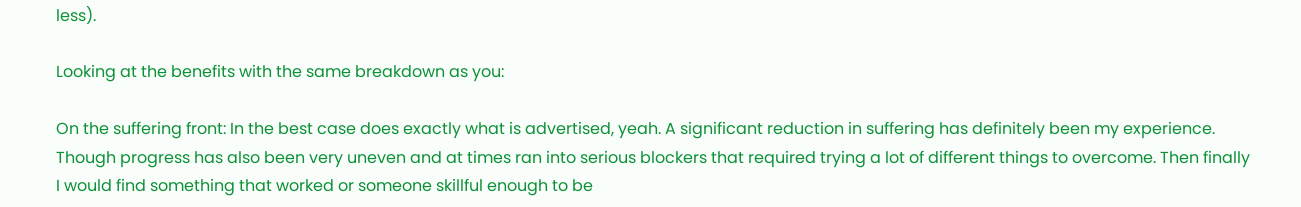less).

Looking at the benefits with the same breakdown as you:

On the suffering front: In the best case does exactly what is advertised, yeah. A significant reduction in suffering has definitely been my experience. Though progress has also been very uneven and at times ran into serious blockers that required trying a lot of different things to overcome. Then finally I would find something that worked or someone skillful enough to be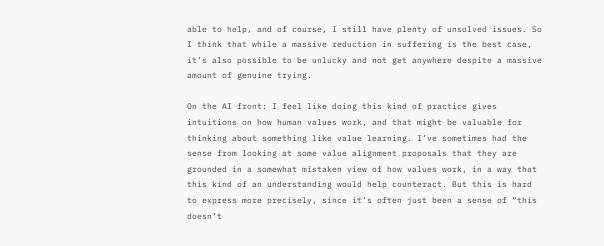able to help, and of course, I still have plenty of unsolved issues. So I think that while a massive reduction in suffering is the best case, it’s also possible to be unlucky and not get anywhere despite a massive amount of genuine trying.

On the AI front: I feel like doing this kind of practice gives intuitions on how human values work, and that might be valuable for thinking about something like value learning. I’ve sometimes had the sense from looking at some value alignment proposals that they are grounded in a somewhat mistaken view of how values work, in a way that this kind of an understanding would help counteract. But this is hard to express more precisely, since it’s often just been a sense of “this doesn’t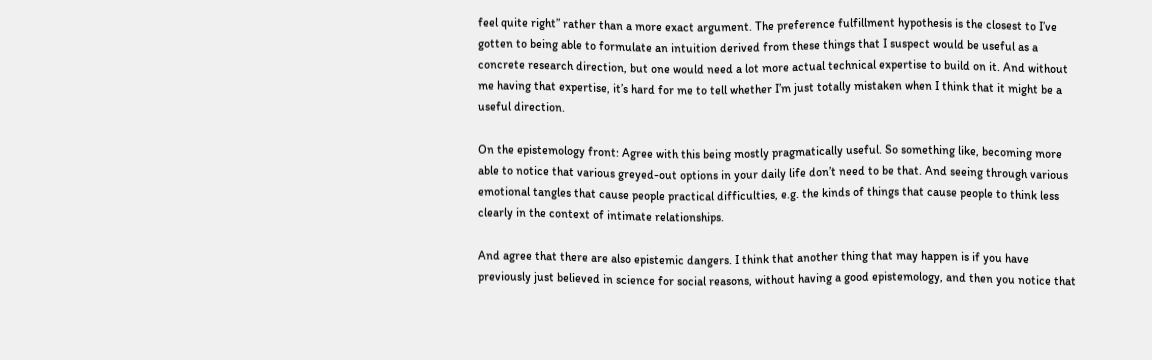feel quite right” rather than a more exact argument. The preference fulfillment hypothesis is the closest to I’ve gotten to being able to formulate an intuition derived from these things that I suspect would be useful as a concrete research direction, but one would need a lot more actual technical expertise to build on it. And without me having that expertise, it’s hard for me to tell whether I’m just totally mistaken when I think that it might be a useful direction.

On the epistemology front: Agree with this being mostly pragmatically useful. So something like, becoming more able to notice that various greyed-out options in your daily life don’t need to be that. And seeing through various emotional tangles that cause people practical difficulties, e.g. the kinds of things that cause people to think less clearly in the context of intimate relationships.

And agree that there are also epistemic dangers. I think that another thing that may happen is if you have previously just believed in science for social reasons, without having a good epistemology, and then you notice that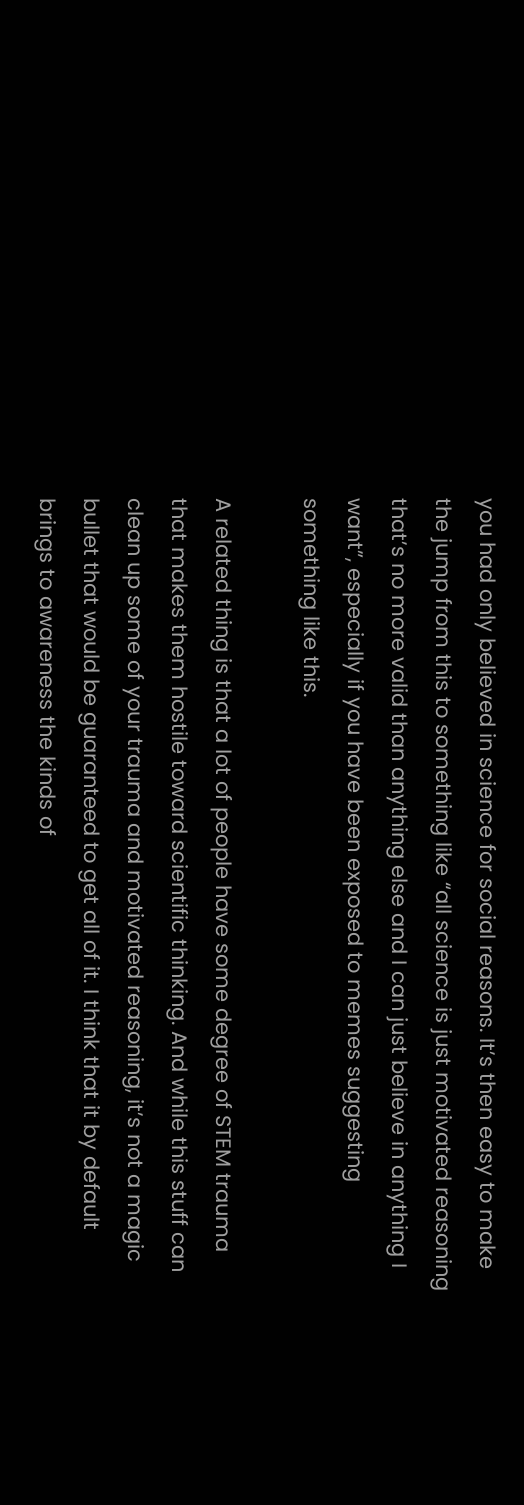you had only believed in science for social reasons. It’s then easy to make the jump from this to something like “all science is just motivated reasoning that’s no more valid than anything else and I can just believe in anything I want”, especially if you have been exposed to memes suggesting something like this.

A related thing is that a lot of people have some degree of STEM trauma that makes them hostile toward scientific thinking. And while this stuff can clean up some of your trauma and motivated reasoning, it’s not a magic bullet that would be guaranteed to get all of it. I think that it by default brings to awareness the kinds of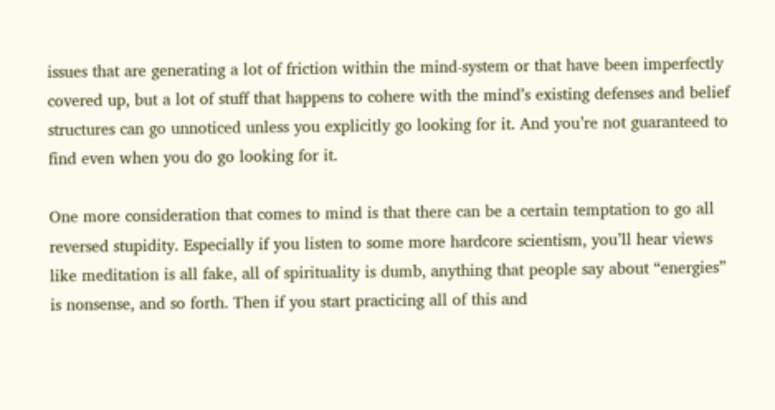issues that are generating a lot of friction within the mind-system or that have been imperfectly covered up, but a lot of stuff that happens to cohere with the mind’s existing defenses and belief structures can go unnoticed unless you explicitly go looking for it. And you’re not guaranteed to find even when you do go looking for it.

One more consideration that comes to mind is that there can be a certain temptation to go all reversed stupidity. Especially if you listen to some more hardcore scientism, you’ll hear views like meditation is all fake, all of spirituality is dumb, anything that people say about “energies” is nonsense, and so forth. Then if you start practicing all of this and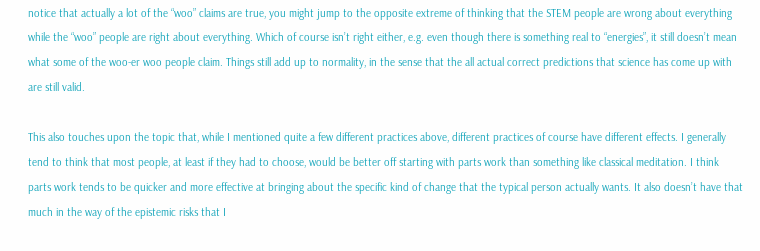notice that actually a lot of the “woo” claims are true, you might jump to the opposite extreme of thinking that the STEM people are wrong about everything while the “woo” people are right about everything. Which of course isn’t right either, e.g. even though there is something real to “energies”, it still doesn’t mean what some of the woo-er woo people claim. Things still add up to normality, in the sense that the all actual correct predictions that science has come up with are still valid.

This also touches upon the topic that, while I mentioned quite a few different practices above, different practices of course have different effects. I generally tend to think that most people, at least if they had to choose, would be better off starting with parts work than something like classical meditation. I think parts work tends to be quicker and more effective at bringing about the specific kind of change that the typical person actually wants. It also doesn’t have that much in the way of the epistemic risks that I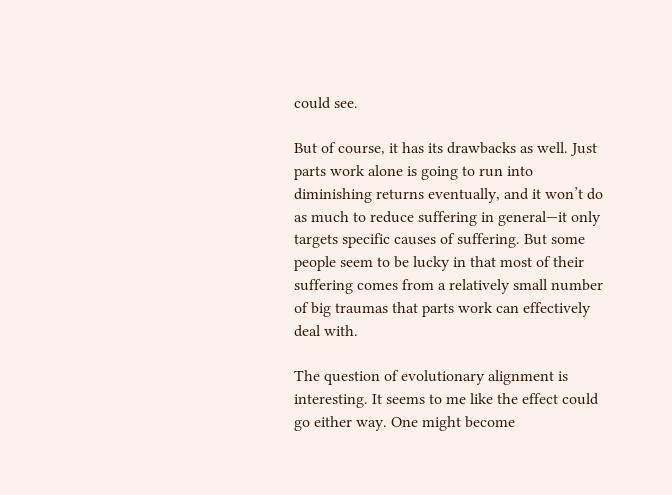could see.

But of course, it has its drawbacks as well. Just parts work alone is going to run into diminishing returns eventually, and it won’t do as much to reduce suffering in general—it only targets specific causes of suffering. But some people seem to be lucky in that most of their suffering comes from a relatively small number of big traumas that parts work can effectively deal with.

The question of evolutionary alignment is interesting. It seems to me like the effect could go either way. One might become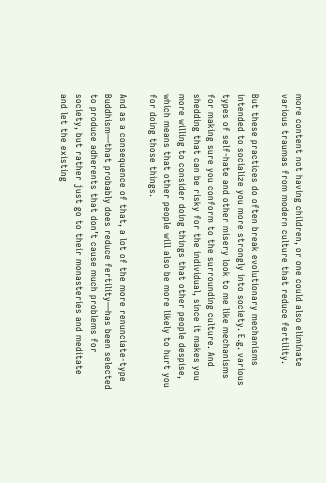more content not having children, or one could also eliminate various traumas from modern culture that reduce fertility.

But these practices do often break evolutionary mechanisms intended to socialize you more strongly into society. E.g. various types of self-hate and other misery look to me like mechanisms for making sure you conform to the surrounding culture. And shedding that can be risky for the individual, since it makes you more willing to consider doing things that other people despise, which means that other people will also be more likely to hurt you for doing those things.

And as a consequence of that, a lot of the more renunciate-type Buddhism—that probably does reduce fertility—has been selected to produce adherents that don’t cause much problems for society, but rather just go to their monasteries and meditate and let the existing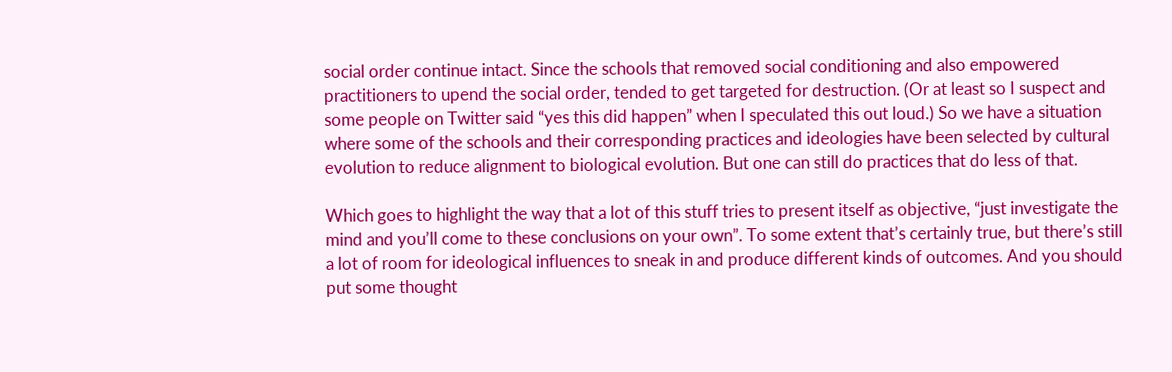social order continue intact. Since the schools that removed social conditioning and also empowered practitioners to upend the social order, tended to get targeted for destruction. (Or at least so I suspect and some people on Twitter said “yes this did happen” when I speculated this out loud.) So we have a situation where some of the schools and their corresponding practices and ideologies have been selected by cultural evolution to reduce alignment to biological evolution. But one can still do practices that do less of that.

Which goes to highlight the way that a lot of this stuff tries to present itself as objective, “just investigate the mind and you’ll come to these conclusions on your own”. To some extent that’s certainly true, but there’s still a lot of room for ideological influences to sneak in and produce different kinds of outcomes. And you should put some thought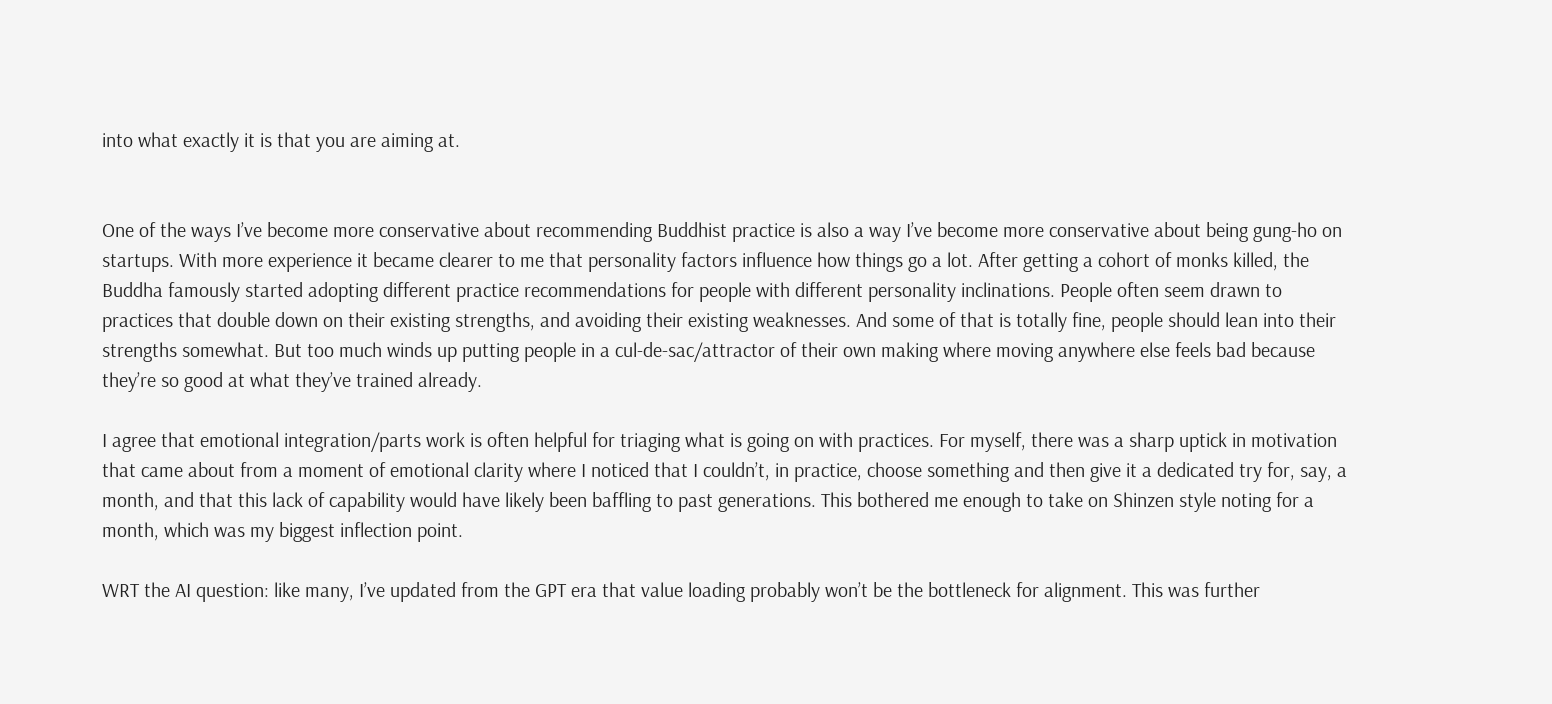into what exactly it is that you are aiming at.


One of the ways I’ve become more conservative about recommending Buddhist practice is also a way I’ve become more conservative about being gung-ho on startups. With more experience it became clearer to me that personality factors influence how things go a lot. After getting a cohort of monks killed, the Buddha famously started adopting different practice recommendations for people with different personality inclinations. People often seem drawn to practices that double down on their existing strengths, and avoiding their existing weaknesses. And some of that is totally fine, people should lean into their strengths somewhat. But too much winds up putting people in a cul-de-sac/attractor of their own making where moving anywhere else feels bad because they’re so good at what they’ve trained already.

I agree that emotional integration/parts work is often helpful for triaging what is going on with practices. For myself, there was a sharp uptick in motivation that came about from a moment of emotional clarity where I noticed that I couldn’t, in practice, choose something and then give it a dedicated try for, say, a month, and that this lack of capability would have likely been baffling to past generations. This bothered me enough to take on Shinzen style noting for a month, which was my biggest inflection point.

WRT the AI question: like many, I’ve updated from the GPT era that value loading probably won’t be the bottleneck for alignment. This was further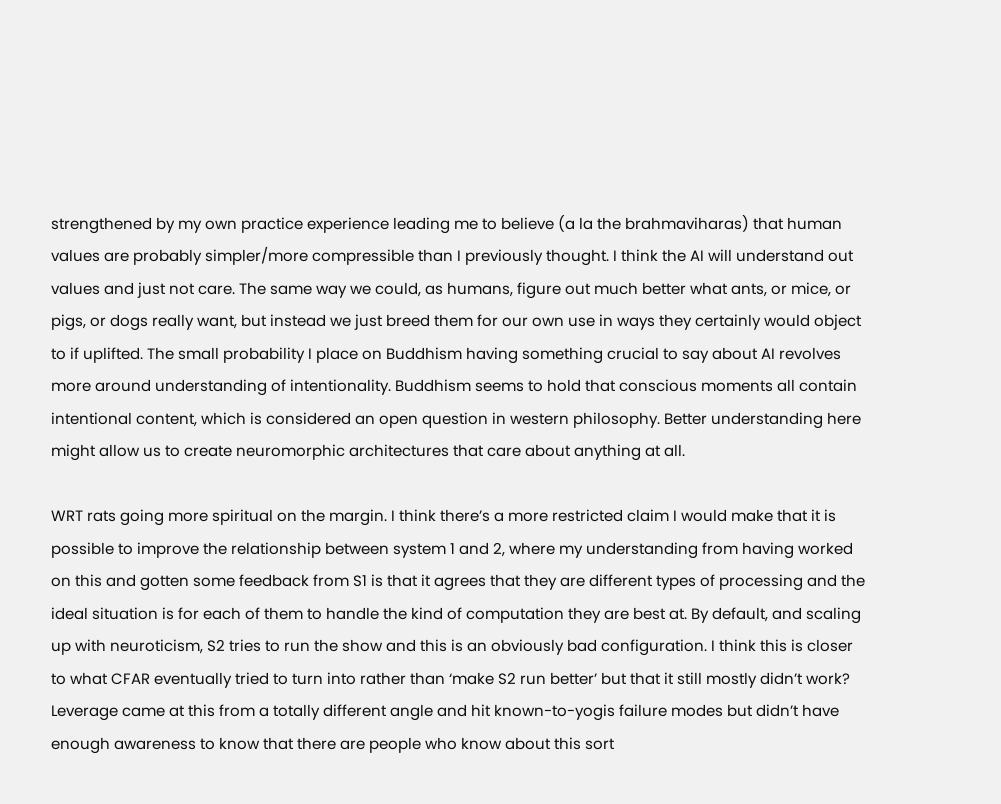strengthened by my own practice experience leading me to believe (a la the brahmaviharas) that human values are probably simpler/more compressible than I previously thought. I think the AI will understand out values and just not care. The same way we could, as humans, figure out much better what ants, or mice, or pigs, or dogs really want, but instead we just breed them for our own use in ways they certainly would object to if uplifted. The small probability I place on Buddhism having something crucial to say about AI revolves more around understanding of intentionality. Buddhism seems to hold that conscious moments all contain intentional content, which is considered an open question in western philosophy. Better understanding here might allow us to create neuromorphic architectures that care about anything at all.

WRT rats going more spiritual on the margin. I think there’s a more restricted claim I would make that it is possible to improve the relationship between system 1 and 2, where my understanding from having worked on this and gotten some feedback from S1 is that it agrees that they are different types of processing and the ideal situation is for each of them to handle the kind of computation they are best at. By default, and scaling up with neuroticism, S2 tries to run the show and this is an obviously bad configuration. I think this is closer to what CFAR eventually tried to turn into rather than ‘make S2 run better’ but that it still mostly didn’t work? Leverage came at this from a totally different angle and hit known-to-yogis failure modes but didn’t have enough awareness to know that there are people who know about this sort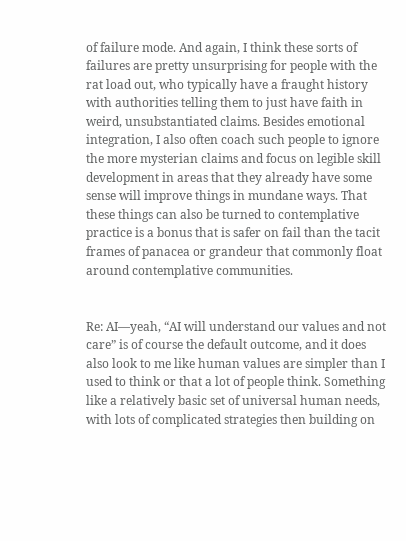of failure mode. And again, I think these sorts of failures are pretty unsurprising for people with the rat load out, who typically have a fraught history with authorities telling them to just have faith in weird, unsubstantiated claims. Besides emotional integration, I also often coach such people to ignore the more mysterian claims and focus on legible skill development in areas that they already have some sense will improve things in mundane ways. That these things can also be turned to contemplative practice is a bonus that is safer on fail than the tacit frames of panacea or grandeur that commonly float around contemplative communities.


Re: AI—yeah, “AI will understand our values and not care” is of course the default outcome, and it does also look to me like human values are simpler than I used to think or that a lot of people think. Something like a relatively basic set of universal human needs, with lots of complicated strategies then building on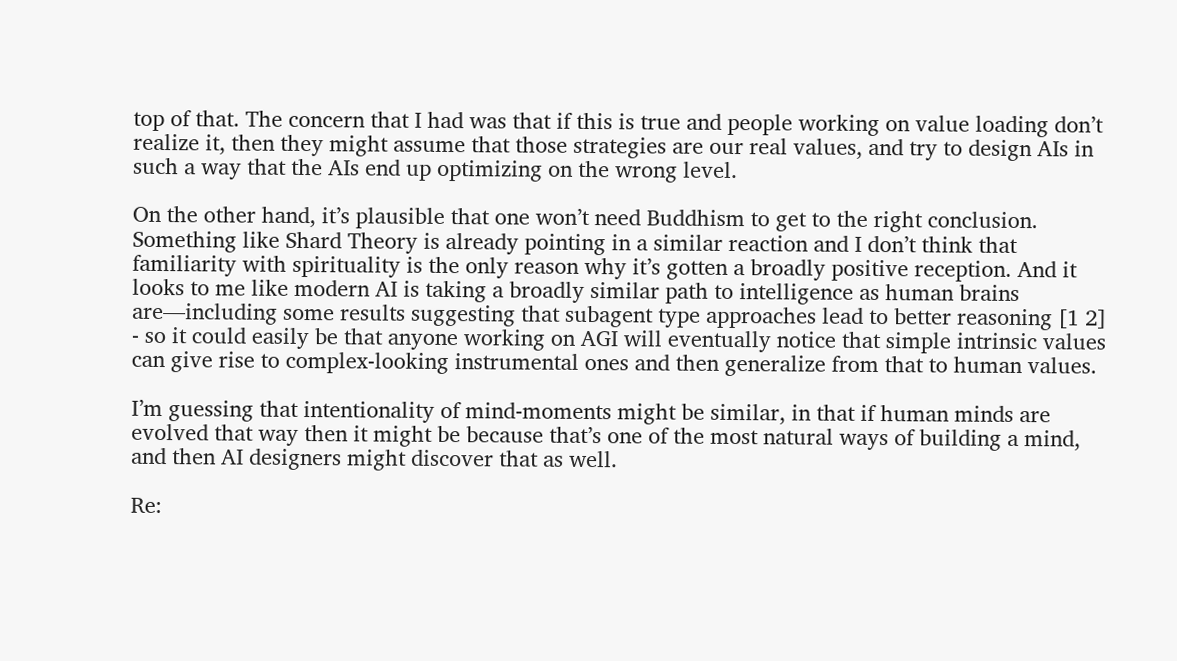top of that. The concern that I had was that if this is true and people working on value loading don’t realize it, then they might assume that those strategies are our real values, and try to design AIs in such a way that the AIs end up optimizing on the wrong level.

On the other hand, it’s plausible that one won’t need Buddhism to get to the right conclusion. Something like Shard Theory is already pointing in a similar reaction and I don’t think that familiarity with spirituality is the only reason why it’s gotten a broadly positive reception. And it looks to me like modern AI is taking a broadly similar path to intelligence as human brains are—including some results suggesting that subagent type approaches lead to better reasoning [1 2] - so it could easily be that anyone working on AGI will eventually notice that simple intrinsic values can give rise to complex-looking instrumental ones and then generalize from that to human values.

I’m guessing that intentionality of mind-moments might be similar, in that if human minds are evolved that way then it might be because that’s one of the most natural ways of building a mind, and then AI designers might discover that as well.

Re: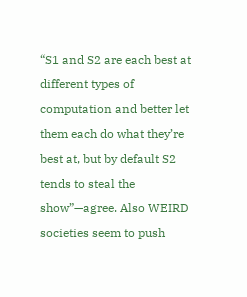“S1 and S2 are each best at different types of computation and better let them each do what they’re best at, but by default S2 tends to steal the show”—agree. Also WEIRD societies seem to push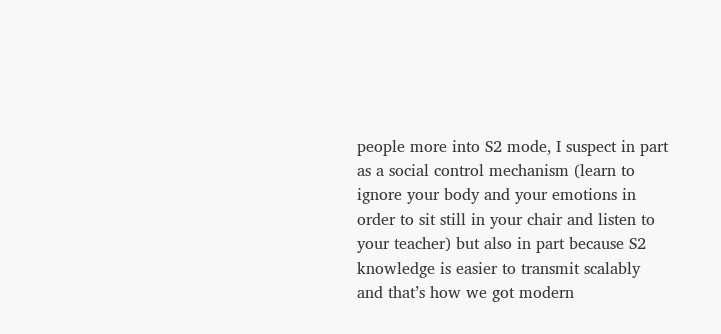people more into S2 mode, I suspect in part as a social control mechanism (learn to ignore your body and your emotions in order to sit still in your chair and listen to your teacher) but also in part because S2 knowledge is easier to transmit scalably and that’s how we got modern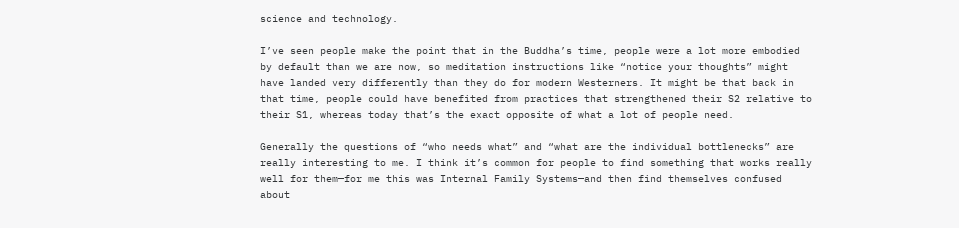science and technology.

I’ve seen people make the point that in the Buddha’s time, people were a lot more embodied by default than we are now, so meditation instructions like “notice your thoughts” might have landed very differently than they do for modern Westerners. It might be that back in that time, people could have benefited from practices that strengthened their S2 relative to their S1, whereas today that’s the exact opposite of what a lot of people need.

Generally the questions of “who needs what” and “what are the individual bottlenecks” are really interesting to me. I think it’s common for people to find something that works really well for them—for me this was Internal Family Systems—and then find themselves confused about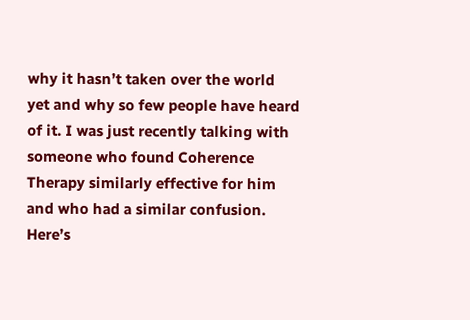why it hasn’t taken over the world yet and why so few people have heard of it. I was just recently talking with someone who found Coherence Therapy similarly effective for him and who had a similar confusion. Here’s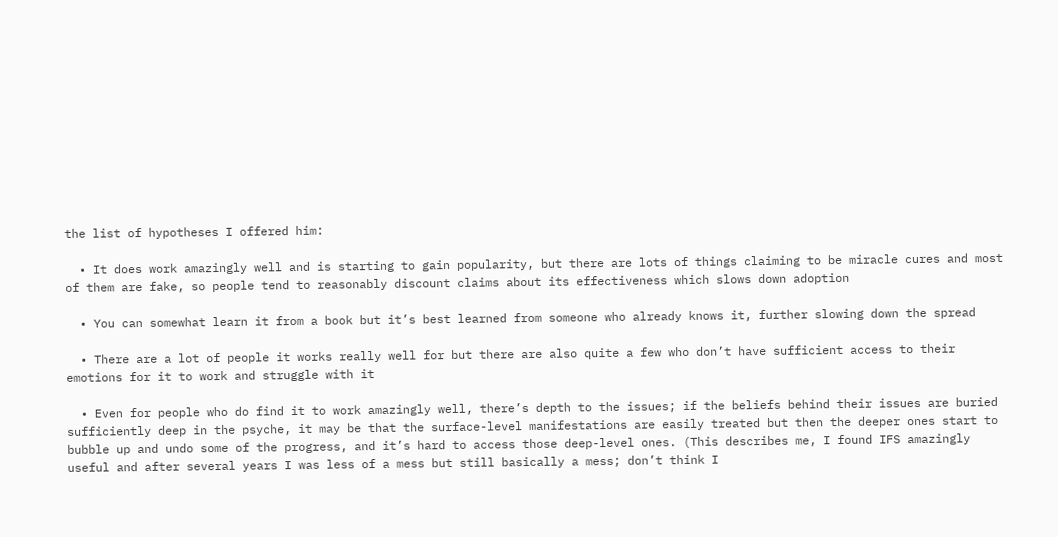the list of hypotheses I offered him:

  • It does work amazingly well and is starting to gain popularity, but there are lots of things claiming to be miracle cures and most of them are fake, so people tend to reasonably discount claims about its effectiveness which slows down adoption

  • You can somewhat learn it from a book but it’s best learned from someone who already knows it, further slowing down the spread

  • There are a lot of people it works really well for but there are also quite a few who don’t have sufficient access to their emotions for it to work and struggle with it

  • Even for people who do find it to work amazingly well, there’s depth to the issues; if the beliefs behind their issues are buried sufficiently deep in the psyche, it may be that the surface-level manifestations are easily treated but then the deeper ones start to bubble up and undo some of the progress, and it’s hard to access those deep-level ones. (This describes me, I found IFS amazingly useful and after several years I was less of a mess but still basically a mess; don’t think I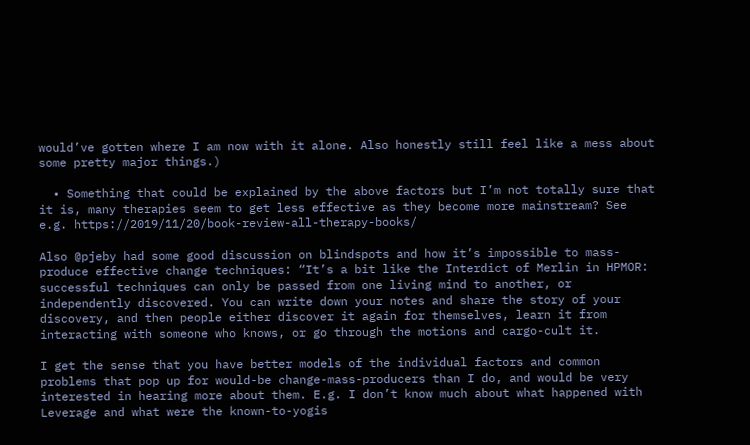would’ve gotten where I am now with it alone. Also honestly still feel like a mess about some pretty major things.)

  • Something that could be explained by the above factors but I’m not totally sure that it is, many therapies seem to get less effective as they become more mainstream? See e.g. https://2019/11/20/book-review-all-therapy-books/

Also @pjeby had some good discussion on blindspots and how it’s impossible to mass-produce effective change techniques: “It’s a bit like the Interdict of Merlin in HPMOR: successful techniques can only be passed from one living mind to another, or independently discovered. You can write down your notes and share the story of your discovery, and then people either discover it again for themselves, learn it from interacting with someone who knows, or go through the motions and cargo-cult it.

I get the sense that you have better models of the individual factors and common problems that pop up for would-be change-mass-producers than I do, and would be very interested in hearing more about them. E.g. I don’t know much about what happened with Leverage and what were the known-to-yogis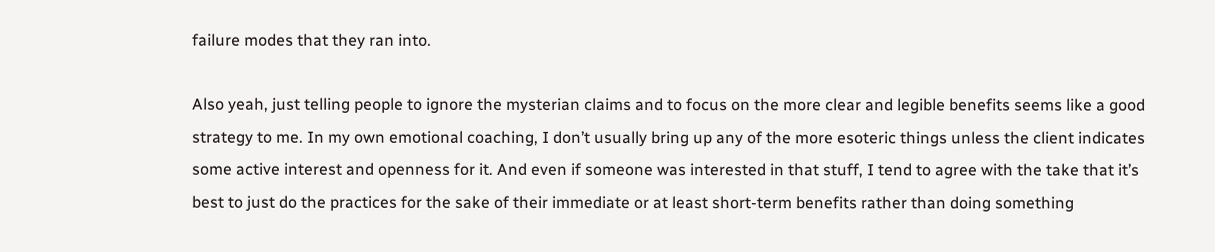failure modes that they ran into.

Also yeah, just telling people to ignore the mysterian claims and to focus on the more clear and legible benefits seems like a good strategy to me. In my own emotional coaching, I don’t usually bring up any of the more esoteric things unless the client indicates some active interest and openness for it. And even if someone was interested in that stuff, I tend to agree with the take that it’s best to just do the practices for the sake of their immediate or at least short-term benefits rather than doing something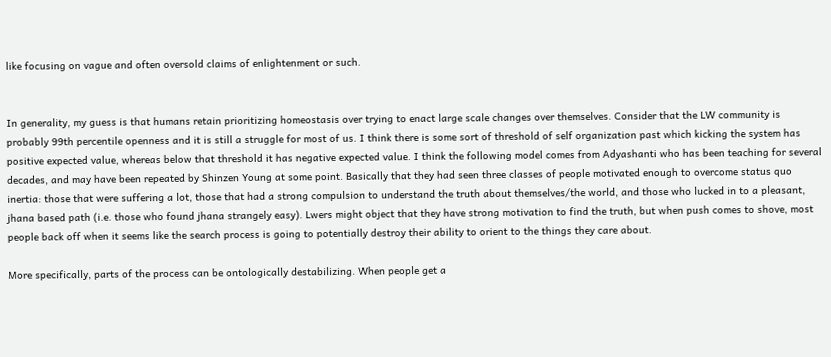like focusing on vague and often oversold claims of enlightenment or such.


In generality, my guess is that humans retain prioritizing homeostasis over trying to enact large scale changes over themselves. Consider that the LW community is probably 99th percentile openness and it is still a struggle for most of us. I think there is some sort of threshold of self organization past which kicking the system has positive expected value, whereas below that threshold it has negative expected value. I think the following model comes from Adyashanti who has been teaching for several decades, and may have been repeated by Shinzen Young at some point. Basically that they had seen three classes of people motivated enough to overcome status quo inertia: those that were suffering a lot, those that had a strong compulsion to understand the truth about themselves/the world, and those who lucked in to a pleasant, jhana based path (i.e. those who found jhana strangely easy). Lwers might object that they have strong motivation to find the truth, but when push comes to shove, most people back off when it seems like the search process is going to potentially destroy their ability to orient to the things they care about.

More specifically, parts of the process can be ontologically destabilizing. When people get a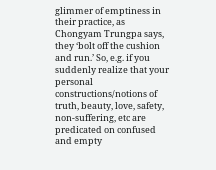glimmer of emptiness in their practice, as Chongyam Trungpa says, they ‘bolt off the cushion and run.’ So, e.g. if you suddenly realize that your personal constructions/notions of truth, beauty, love, safety, non-suffering, etc are predicated on confused and empty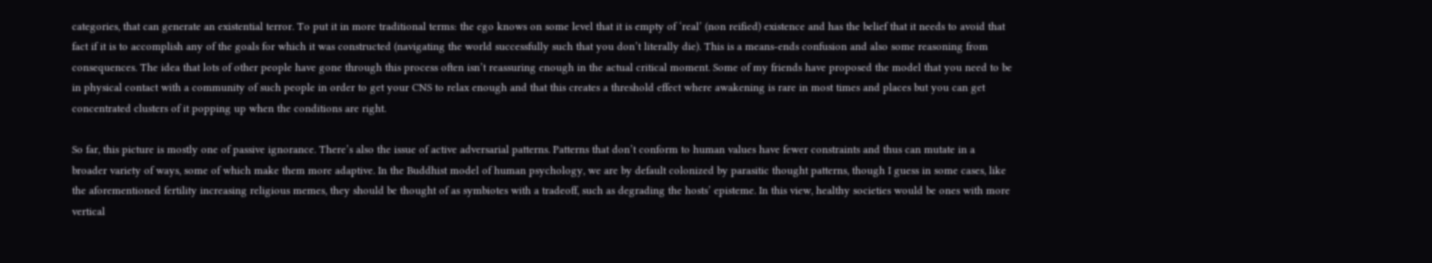categories, that can generate an existential terror. To put it in more traditional terms: the ego knows on some level that it is empty of ‘real’ (non reified) existence and has the belief that it needs to avoid that fact if it is to accomplish any of the goals for which it was constructed (navigating the world successfully such that you don’t literally die). This is a means-ends confusion and also some reasoning from consequences. The idea that lots of other people have gone through this process often isn’t reassuring enough in the actual critical moment. Some of my friends have proposed the model that you need to be in physical contact with a community of such people in order to get your CNS to relax enough and that this creates a threshold effect where awakening is rare in most times and places but you can get concentrated clusters of it popping up when the conditions are right.

So far, this picture is mostly one of passive ignorance. There’s also the issue of active adversarial patterns. Patterns that don’t conform to human values have fewer constraints and thus can mutate in a broader variety of ways, some of which make them more adaptive. In the Buddhist model of human psychology, we are by default colonized by parasitic thought patterns, though I guess in some cases, like the aforementioned fertility increasing religious memes, they should be thought of as symbiotes with a tradeoff, such as degrading the hosts’ episteme. In this view, healthy societies would be ones with more vertical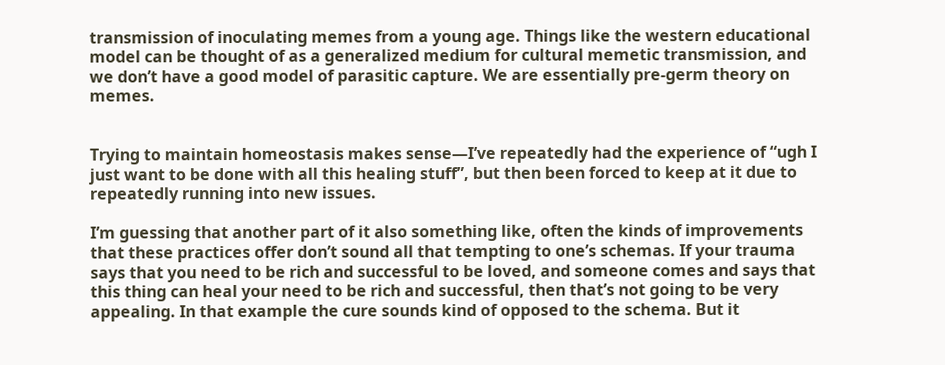transmission of inoculating memes from a young age. Things like the western educational model can be thought of as a generalized medium for cultural memetic transmission, and we don’t have a good model of parasitic capture. We are essentially pre-germ theory on memes.


Trying to maintain homeostasis makes sense—I’ve repeatedly had the experience of “ugh I just want to be done with all this healing stuff”, but then been forced to keep at it due to repeatedly running into new issues.

I’m guessing that another part of it also something like, often the kinds of improvements that these practices offer don’t sound all that tempting to one’s schemas. If your trauma says that you need to be rich and successful to be loved, and someone comes and says that this thing can heal your need to be rich and successful, then that’s not going to be very appealing. In that example the cure sounds kind of opposed to the schema. But it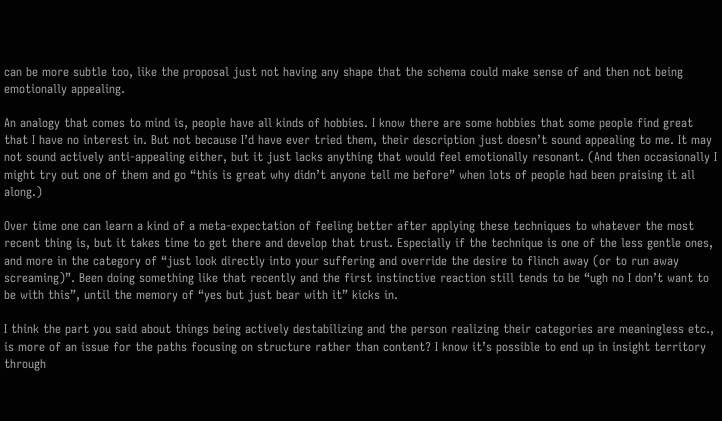can be more subtle too, like the proposal just not having any shape that the schema could make sense of and then not being emotionally appealing.

An analogy that comes to mind is, people have all kinds of hobbies. I know there are some hobbies that some people find great that I have no interest in. But not because I’d have ever tried them, their description just doesn’t sound appealing to me. It may not sound actively anti-appealing either, but it just lacks anything that would feel emotionally resonant. (And then occasionally I might try out one of them and go “this is great why didn’t anyone tell me before” when lots of people had been praising it all along.)

Over time one can learn a kind of a meta-expectation of feeling better after applying these techniques to whatever the most recent thing is, but it takes time to get there and develop that trust. Especially if the technique is one of the less gentle ones, and more in the category of “just look directly into your suffering and override the desire to flinch away (or to run away screaming)”. Been doing something like that recently and the first instinctive reaction still tends to be “ugh no I don’t want to be with this”, until the memory of “yes but just bear with it” kicks in.

I think the part you said about things being actively destabilizing and the person realizing their categories are meaningless etc., is more of an issue for the paths focusing on structure rather than content? I know it’s possible to end up in insight territory through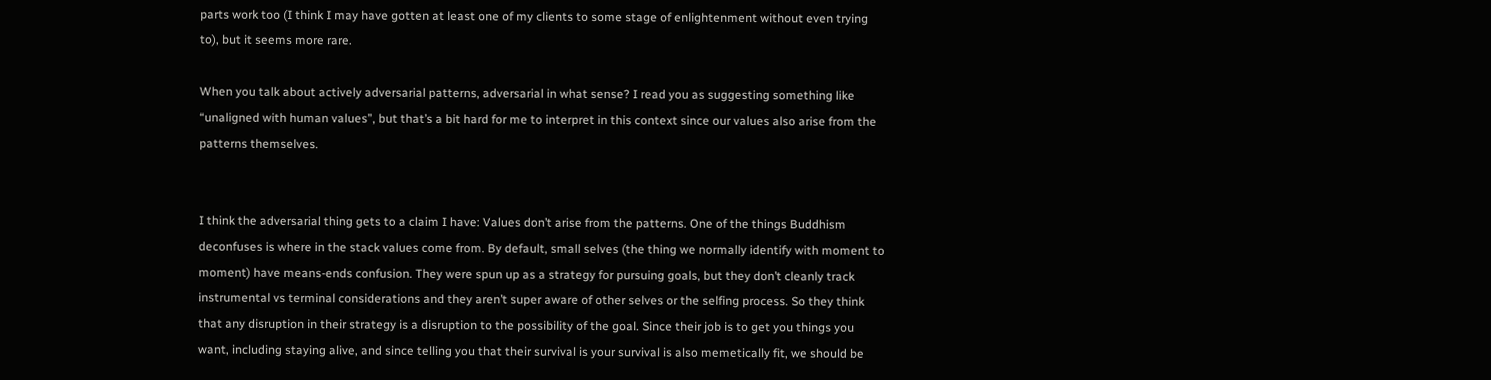parts work too (I think I may have gotten at least one of my clients to some stage of enlightenment without even trying to), but it seems more rare.

When you talk about actively adversarial patterns, adversarial in what sense? I read you as suggesting something like “unaligned with human values”, but that’s a bit hard for me to interpret in this context since our values also arise from the patterns themselves.


I think the adversarial thing gets to a claim I have: Values don’t arise from the patterns. One of the things Buddhism deconfuses is where in the stack values come from. By default, small selves (the thing we normally identify with moment to moment) have means-ends confusion. They were spun up as a strategy for pursuing goals, but they don’t cleanly track instrumental vs terminal considerations and they aren’t super aware of other selves or the selfing process. So they think that any disruption in their strategy is a disruption to the possibility of the goal. Since their job is to get you things you want, including staying alive, and since telling you that their survival is your survival is also memetically fit, we should be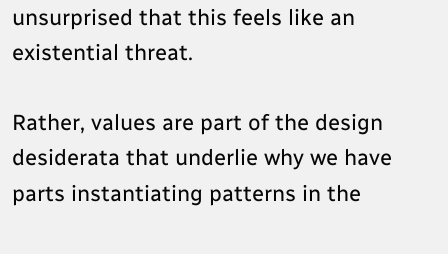unsurprised that this feels like an existential threat.

Rather, values are part of the design desiderata that underlie why we have parts instantiating patterns in the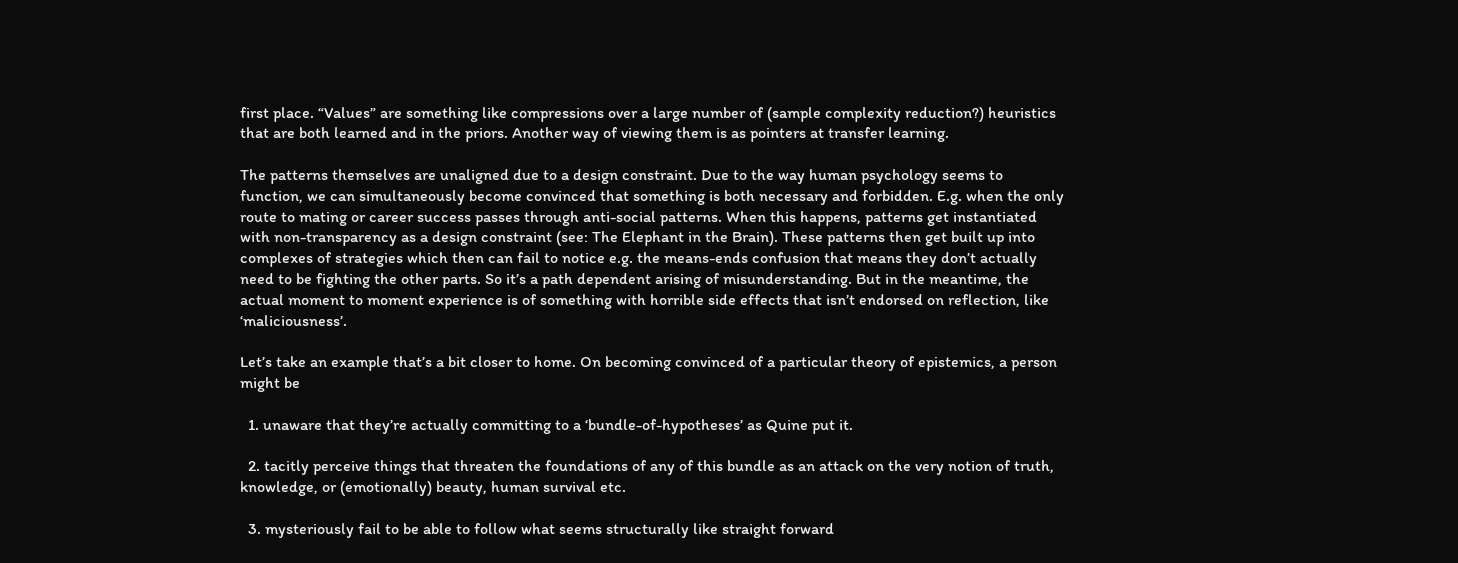first place. “Values” are something like compressions over a large number of (sample complexity reduction?) heuristics that are both learned and in the priors. Another way of viewing them is as pointers at transfer learning.

The patterns themselves are unaligned due to a design constraint. Due to the way human psychology seems to function, we can simultaneously become convinced that something is both necessary and forbidden. E.g. when the only route to mating or career success passes through anti-social patterns. When this happens, patterns get instantiated with non-transparency as a design constraint (see: The Elephant in the Brain). These patterns then get built up into complexes of strategies which then can fail to notice e.g. the means-ends confusion that means they don’t actually need to be fighting the other parts. So it’s a path dependent arising of misunderstanding. But in the meantime, the actual moment to moment experience is of something with horrible side effects that isn’t endorsed on reflection, like ‘maliciousness’.

Let’s take an example that’s a bit closer to home. On becoming convinced of a particular theory of epistemics, a person might be

  1. unaware that they’re actually committing to a ‘bundle-of-hypotheses’ as Quine put it.

  2. tacitly perceive things that threaten the foundations of any of this bundle as an attack on the very notion of truth, knowledge, or (emotionally) beauty, human survival etc.

  3. mysteriously fail to be able to follow what seems structurally like straight forward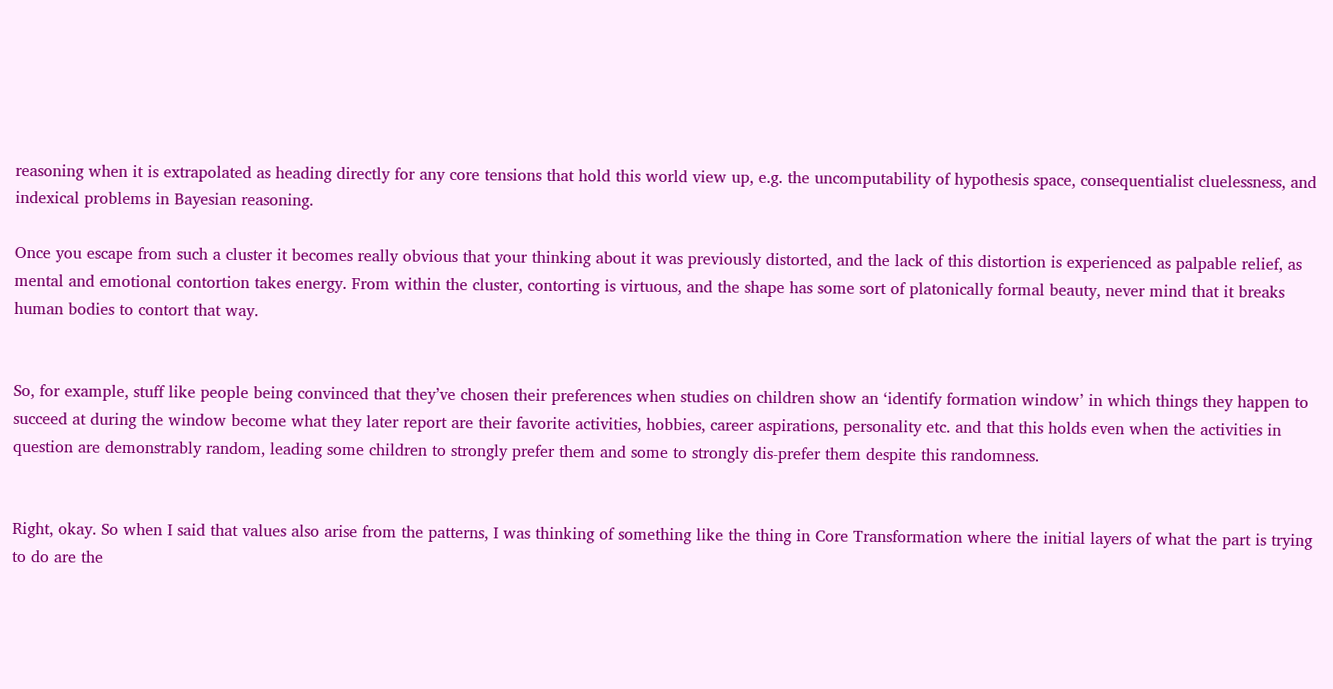reasoning when it is extrapolated as heading directly for any core tensions that hold this world view up, e.g. the uncomputability of hypothesis space, consequentialist cluelessness, and indexical problems in Bayesian reasoning.

Once you escape from such a cluster it becomes really obvious that your thinking about it was previously distorted, and the lack of this distortion is experienced as palpable relief, as mental and emotional contortion takes energy. From within the cluster, contorting is virtuous, and the shape has some sort of platonically formal beauty, never mind that it breaks human bodies to contort that way.


So, for example, stuff like people being convinced that they’ve chosen their preferences when studies on children show an ‘identify formation window’ in which things they happen to succeed at during the window become what they later report are their favorite activities, hobbies, career aspirations, personality etc. and that this holds even when the activities in question are demonstrably random, leading some children to strongly prefer them and some to strongly dis-prefer them despite this randomness.


Right, okay. So when I said that values also arise from the patterns, I was thinking of something like the thing in Core Transformation where the initial layers of what the part is trying to do are the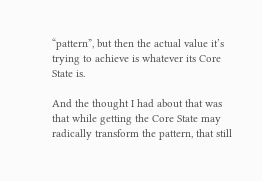“pattern”, but then the actual value it’s trying to achieve is whatever its Core State is.

And the thought I had about that was that while getting the Core State may radically transform the pattern, that still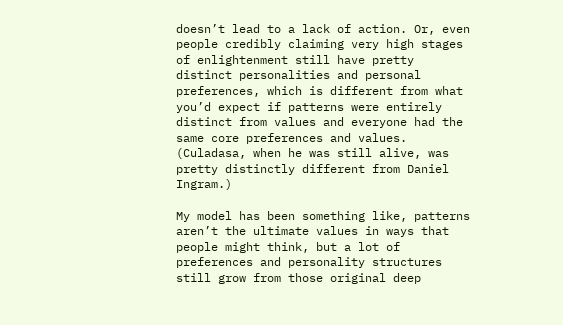doesn’t lead to a lack of action. Or, even people credibly claiming very high stages of enlightenment still have pretty distinct personalities and personal preferences, which is different from what you’d expect if patterns were entirely distinct from values and everyone had the same core preferences and values. (Culadasa, when he was still alive, was pretty distinctly different from Daniel Ingram.)

My model has been something like, patterns aren’t the ultimate values in ways that people might think, but a lot of preferences and personality structures still grow from those original deep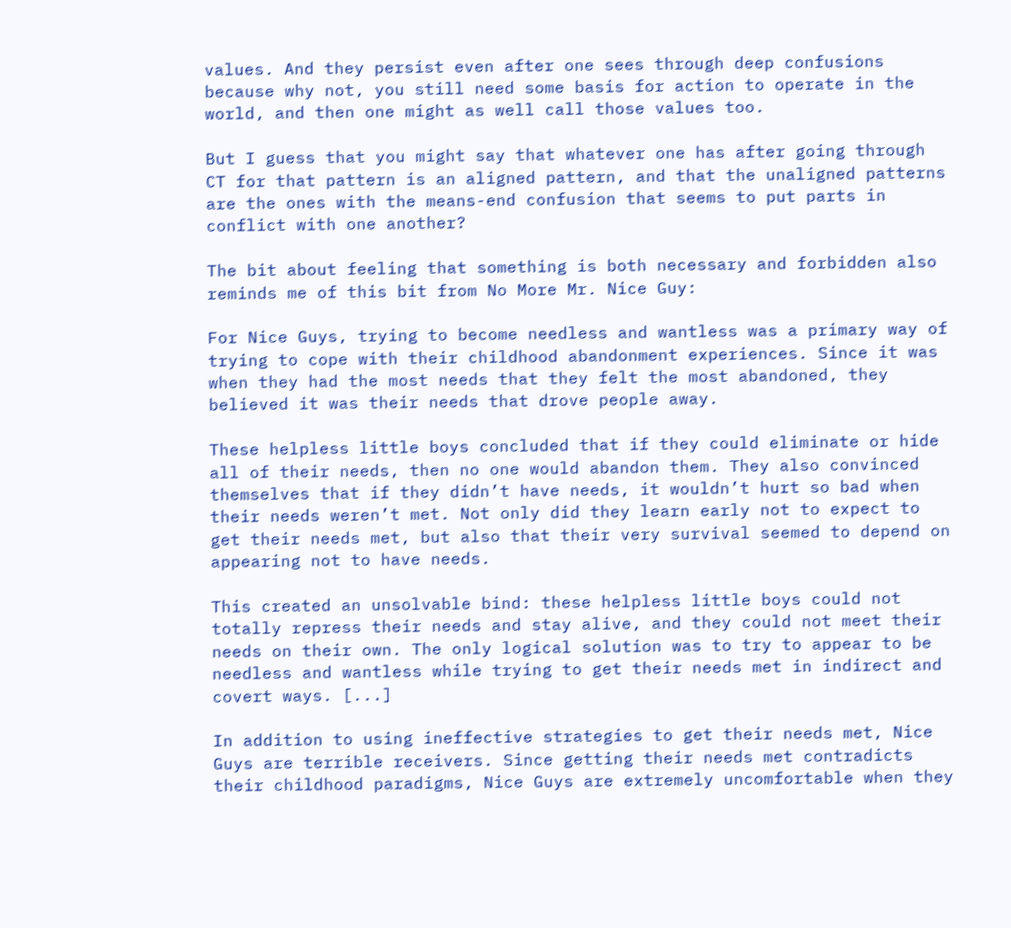values. And they persist even after one sees through deep confusions because why not, you still need some basis for action to operate in the world, and then one might as well call those values too.

But I guess that you might say that whatever one has after going through CT for that pattern is an aligned pattern, and that the unaligned patterns are the ones with the means-end confusion that seems to put parts in conflict with one another?

The bit about feeling that something is both necessary and forbidden also reminds me of this bit from No More Mr. Nice Guy:

For Nice Guys, trying to become needless and wantless was a primary way of trying to cope with their childhood abandonment experiences. Since it was when they had the most needs that they felt the most abandoned, they believed it was their needs that drove people away.

These helpless little boys concluded that if they could eliminate or hide all of their needs, then no one would abandon them. They also convinced themselves that if they didn’t have needs, it wouldn’t hurt so bad when their needs weren’t met. Not only did they learn early not to expect to get their needs met, but also that their very survival seemed to depend on appearing not to have needs.

This created an unsolvable bind: these helpless little boys could not totally repress their needs and stay alive, and they could not meet their needs on their own. The only logical solution was to try to appear to be needless and wantless while trying to get their needs met in indirect and covert ways. [...]

In addition to using ineffective strategies to get their needs met, Nice Guys are terrible receivers. Since getting their needs met contradicts their childhood paradigms, Nice Guys are extremely uncomfortable when they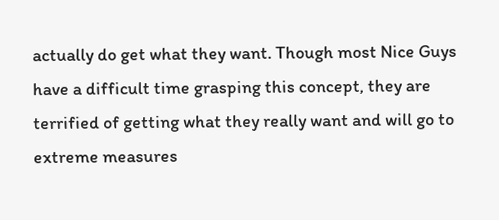actually do get what they want. Though most Nice Guys have a difficult time grasping this concept, they are terrified of getting what they really want and will go to extreme measures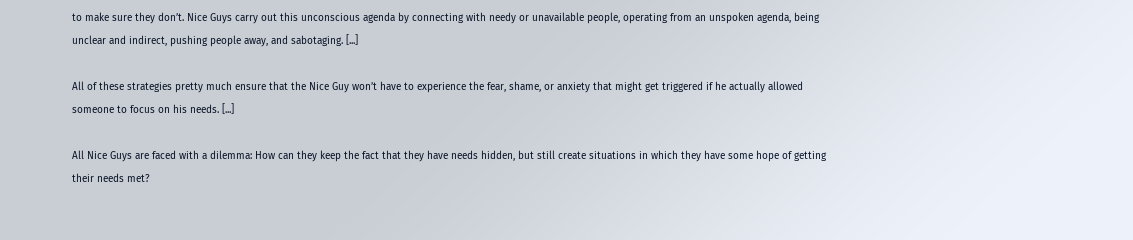to make sure they don’t. Nice Guys carry out this unconscious agenda by connecting with needy or unavailable people, operating from an unspoken agenda, being unclear and indirect, pushing people away, and sabotaging. [...]

All of these strategies pretty much ensure that the Nice Guy won’t have to experience the fear, shame, or anxiety that might get triggered if he actually allowed someone to focus on his needs. [...]

All Nice Guys are faced with a dilemma: How can they keep the fact that they have needs hidden, but still create situations in which they have some hope of getting their needs met?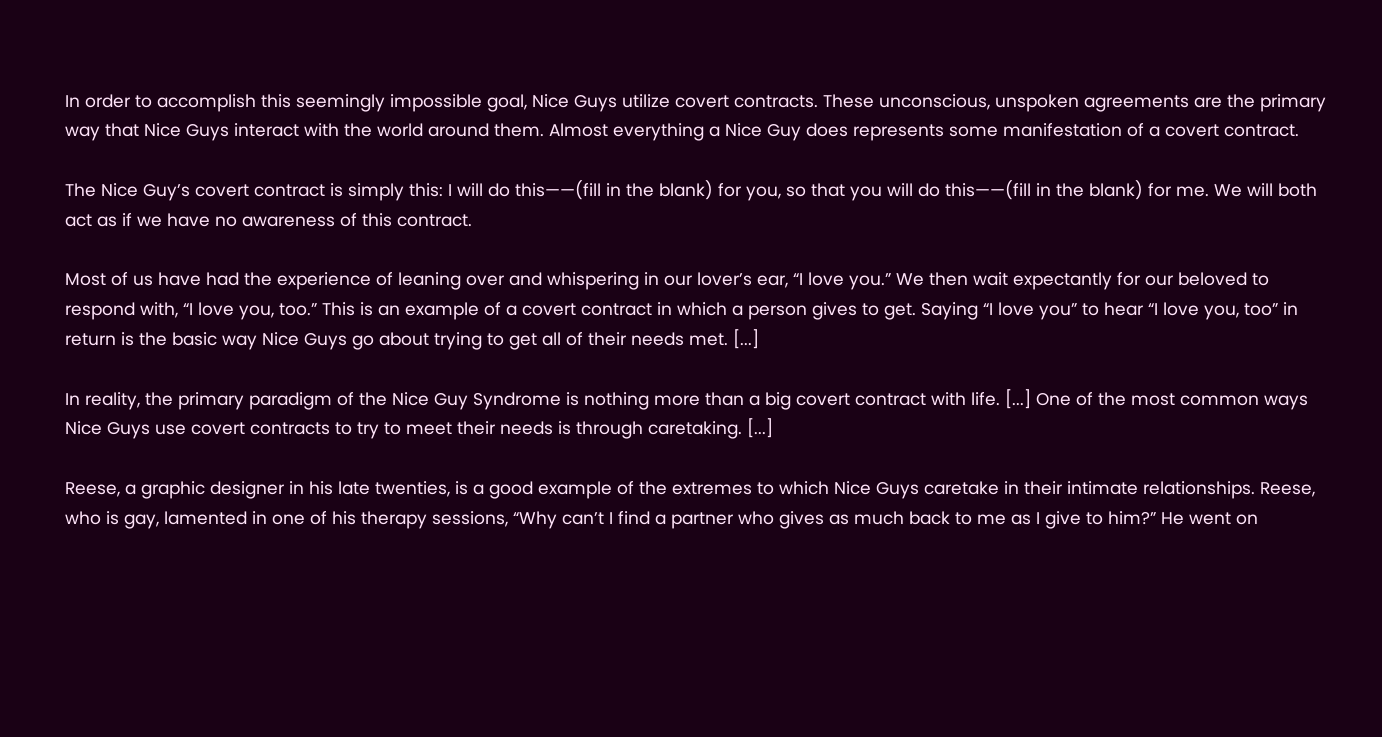In order to accomplish this seemingly impossible goal, Nice Guys utilize covert contracts. These unconscious, unspoken agreements are the primary way that Nice Guys interact with the world around them. Almost everything a Nice Guy does represents some manifestation of a covert contract.

The Nice Guy’s covert contract is simply this: I will do this——(fill in the blank) for you, so that you will do this——(fill in the blank) for me. We will both act as if we have no awareness of this contract.

Most of us have had the experience of leaning over and whispering in our lover’s ear, “I love you.” We then wait expectantly for our beloved to respond with, “I love you, too.” This is an example of a covert contract in which a person gives to get. Saying “I love you” to hear “I love you, too” in return is the basic way Nice Guys go about trying to get all of their needs met. [...]

In reality, the primary paradigm of the Nice Guy Syndrome is nothing more than a big covert contract with life. [...] One of the most common ways Nice Guys use covert contracts to try to meet their needs is through caretaking. [...]

Reese, a graphic designer in his late twenties, is a good example of the extremes to which Nice Guys caretake in their intimate relationships. Reese, who is gay, lamented in one of his therapy sessions, “Why can’t I find a partner who gives as much back to me as I give to him?” He went on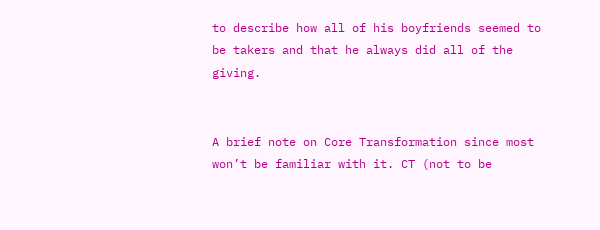to describe how all of his boyfriends seemed to be takers and that he always did all of the giving.


A brief note on Core Transformation since most won’t be familiar with it. CT (not to be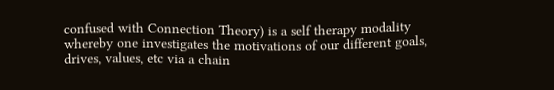confused with Connection Theory) is a self therapy modality whereby one investigates the motivations of our different goals, drives, values, etc via a chain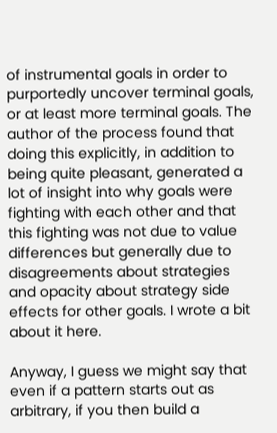of instrumental goals in order to purportedly uncover terminal goals, or at least more terminal goals. The author of the process found that doing this explicitly, in addition to being quite pleasant, generated a lot of insight into why goals were fighting with each other and that this fighting was not due to value differences but generally due to disagreements about strategies and opacity about strategy side effects for other goals. I wrote a bit about it here.

Anyway, I guess we might say that even if a pattern starts out as arbitrary, if you then build a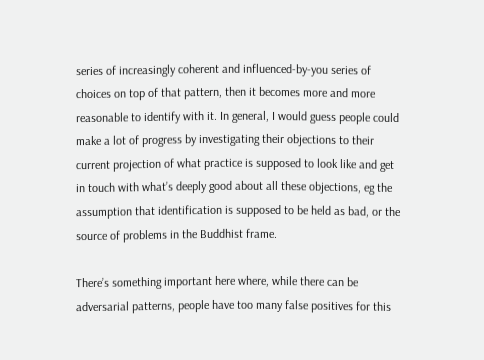series of increasingly coherent and influenced-by-you series of choices on top of that pattern, then it becomes more and more reasonable to identify with it. In general, I would guess people could make a lot of progress by investigating their objections to their current projection of what practice is supposed to look like and get in touch with what’s deeply good about all these objections, eg the assumption that identification is supposed to be held as bad, or the source of problems in the Buddhist frame.

There’s something important here where, while there can be adversarial patterns, people have too many false positives for this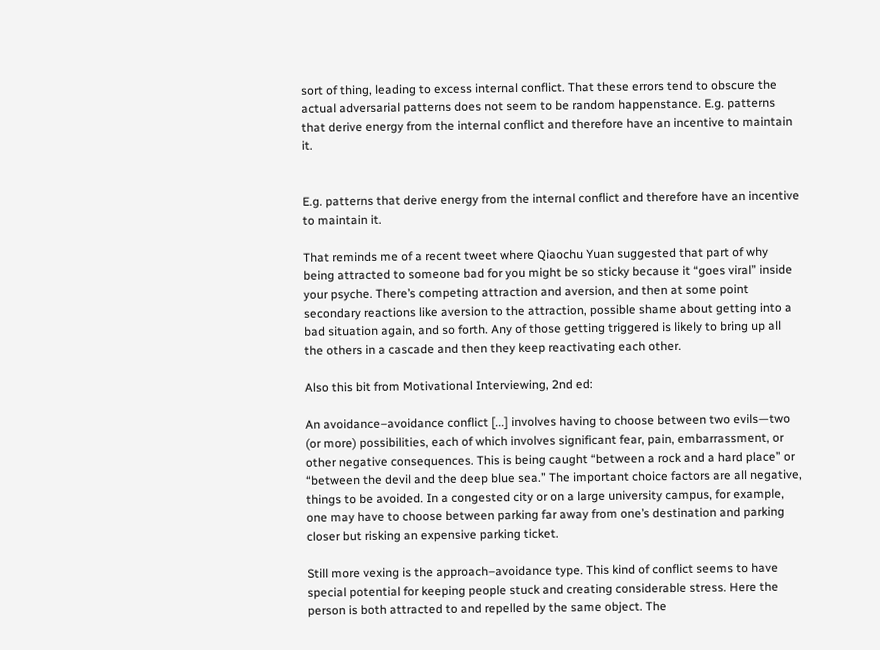sort of thing, leading to excess internal conflict. That these errors tend to obscure the actual adversarial patterns does not seem to be random happenstance. E.g. patterns that derive energy from the internal conflict and therefore have an incentive to maintain it.


E.g. patterns that derive energy from the internal conflict and therefore have an incentive to maintain it.

That reminds me of a recent tweet where Qiaochu Yuan suggested that part of why being attracted to someone bad for you might be so sticky because it “goes viral” inside your psyche. There’s competing attraction and aversion, and then at some point secondary reactions like aversion to the attraction, possible shame about getting into a bad situation again, and so forth. Any of those getting triggered is likely to bring up all the others in a cascade and then they keep reactivating each other.

Also this bit from Motivational Interviewing, 2nd ed:

An avoidance–avoidance conflict [...] involves having to choose between two evils—two (or more) possibilities, each of which involves significant fear, pain, embarrassment, or other negative consequences. This is being caught “between a rock and a hard place” or “between the devil and the deep blue sea.” The important choice factors are all negative, things to be avoided. In a congested city or on a large university campus, for example, one may have to choose between parking far away from one’s destination and parking closer but risking an expensive parking ticket.

Still more vexing is the approach–avoidance type. This kind of conflict seems to have special potential for keeping people stuck and creating considerable stress. Here the person is both attracted to and repelled by the same object. The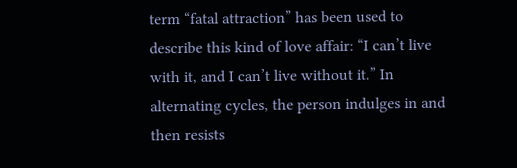term “fatal attraction” has been used to describe this kind of love affair: “I can’t live with it, and I can’t live without it.” In alternating cycles, the person indulges in and then resists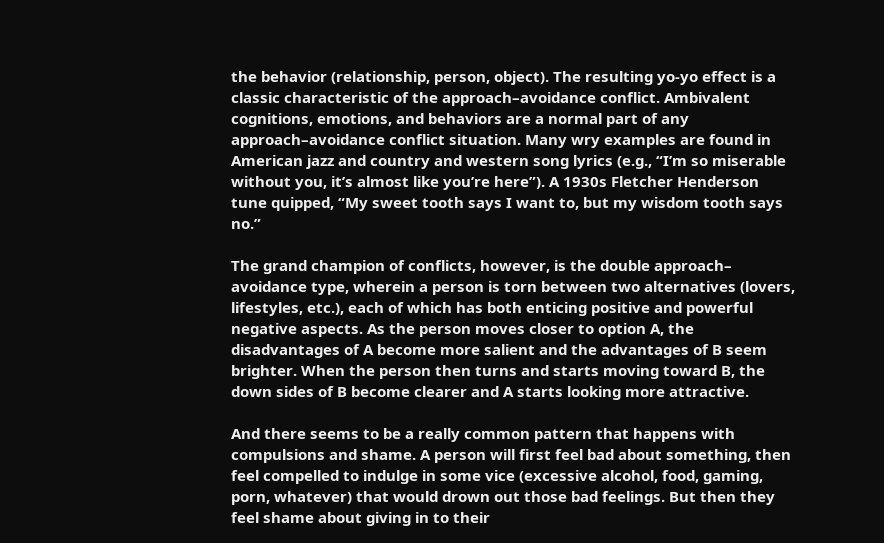the behavior (relationship, person, object). The resulting yo-yo effect is a classic characteristic of the approach–avoidance conflict. Ambivalent cognitions, emotions, and behaviors are a normal part of any approach–avoidance conflict situation. Many wry examples are found in American jazz and country and western song lyrics (e.g., “I’m so miserable without you, it’s almost like you’re here”). A 1930s Fletcher Henderson tune quipped, “My sweet tooth says I want to, but my wisdom tooth says no.”

The grand champion of conflicts, however, is the double approach– avoidance type, wherein a person is torn between two alternatives (lovers, lifestyles, etc.), each of which has both enticing positive and powerful negative aspects. As the person moves closer to option A, the disadvantages of A become more salient and the advantages of B seem brighter. When the person then turns and starts moving toward B, the down sides of B become clearer and A starts looking more attractive.

And there seems to be a really common pattern that happens with compulsions and shame. A person will first feel bad about something, then feel compelled to indulge in some vice (excessive alcohol, food, gaming, porn, whatever) that would drown out those bad feelings. But then they feel shame about giving in to their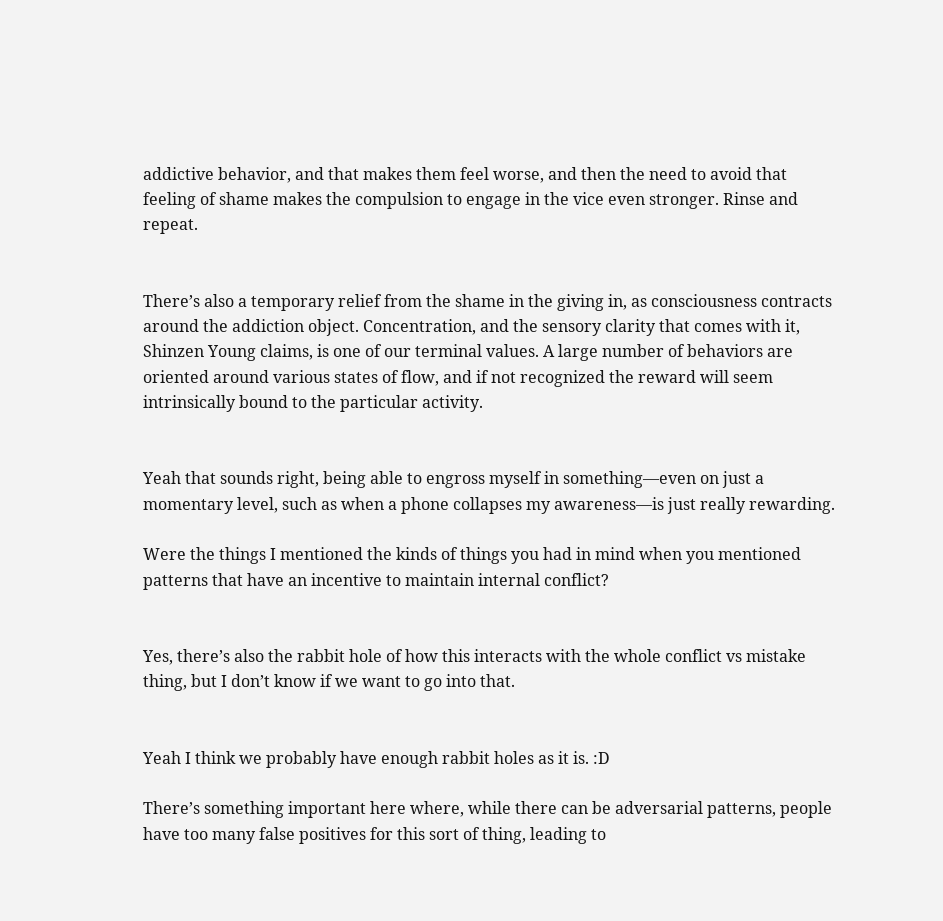addictive behavior, and that makes them feel worse, and then the need to avoid that feeling of shame makes the compulsion to engage in the vice even stronger. Rinse and repeat.


There’s also a temporary relief from the shame in the giving in, as consciousness contracts around the addiction object. Concentration, and the sensory clarity that comes with it, Shinzen Young claims, is one of our terminal values. A large number of behaviors are oriented around various states of flow, and if not recognized the reward will seem intrinsically bound to the particular activity.


Yeah that sounds right, being able to engross myself in something—even on just a momentary level, such as when a phone collapses my awareness—is just really rewarding.

Were the things I mentioned the kinds of things you had in mind when you mentioned patterns that have an incentive to maintain internal conflict?


Yes, there’s also the rabbit hole of how this interacts with the whole conflict vs mistake thing, but I don’t know if we want to go into that.


Yeah I think we probably have enough rabbit holes as it is. :D

There’s something important here where, while there can be adversarial patterns, people have too many false positives for this sort of thing, leading to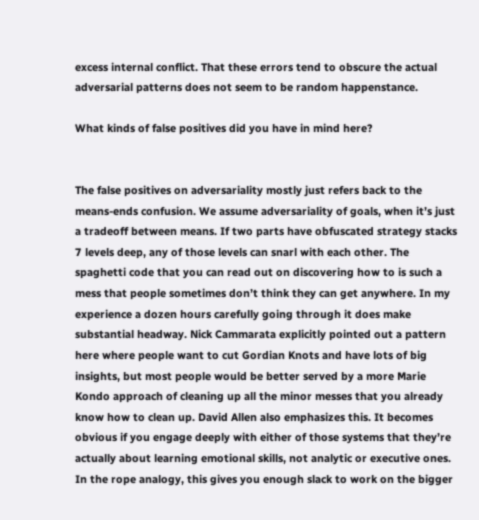excess internal conflict. That these errors tend to obscure the actual adversarial patterns does not seem to be random happenstance.

What kinds of false positives did you have in mind here?


The false positives on adversariality mostly just refers back to the means-ends confusion. We assume adversariality of goals, when it’s just a tradeoff between means. If two parts have obfuscated strategy stacks 7 levels deep, any of those levels can snarl with each other. The spaghetti code that you can read out on discovering how to is such a mess that people sometimes don’t think they can get anywhere. In my experience a dozen hours carefully going through it does make substantial headway. Nick Cammarata explicitly pointed out a pattern here where people want to cut Gordian Knots and have lots of big insights, but most people would be better served by a more Marie Kondo approach of cleaning up all the minor messes that you already know how to clean up. David Allen also emphasizes this. It becomes obvious if you engage deeply with either of those systems that they’re actually about learning emotional skills, not analytic or executive ones. In the rope analogy, this gives you enough slack to work on the bigger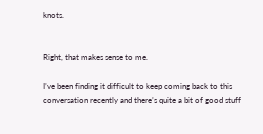knots.


Right, that makes sense to me.

I’ve been finding it difficult to keep coming back to this conversation recently and there’s quite a bit of good stuff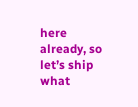here already, so let’s ship what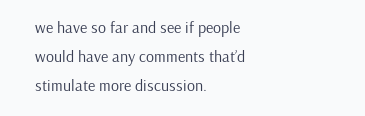we have so far and see if people would have any comments that’d stimulate more discussion.